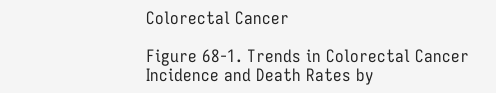Colorectal Cancer

Figure 68-1. Trends in Colorectal Cancer Incidence and Death Rates by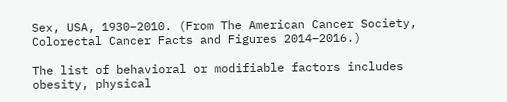Sex, USA, 1930–2010. (From The American Cancer Society, Colorectal Cancer Facts and Figures 2014–2016.)

The list of behavioral or modifiable factors includes obesity, physical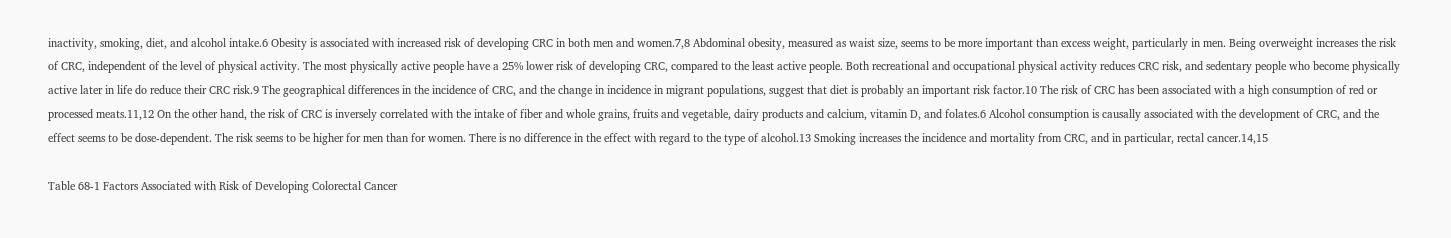inactivity, smoking, diet, and alcohol intake.6 Obesity is associated with increased risk of developing CRC in both men and women.7,8 Abdominal obesity, measured as waist size, seems to be more important than excess weight, particularly in men. Being overweight increases the risk of CRC, independent of the level of physical activity. The most physically active people have a 25% lower risk of developing CRC, compared to the least active people. Both recreational and occupational physical activity reduces CRC risk, and sedentary people who become physically active later in life do reduce their CRC risk.9 The geographical differences in the incidence of CRC, and the change in incidence in migrant populations, suggest that diet is probably an important risk factor.10 The risk of CRC has been associated with a high consumption of red or processed meats.11,12 On the other hand, the risk of CRC is inversely correlated with the intake of fiber and whole grains, fruits and vegetable, dairy products and calcium, vitamin D, and folates.6 Alcohol consumption is causally associated with the development of CRC, and the effect seems to be dose-dependent. The risk seems to be higher for men than for women. There is no difference in the effect with regard to the type of alcohol.13 Smoking increases the incidence and mortality from CRC, and in particular, rectal cancer.14,15

Table 68-1 Factors Associated with Risk of Developing Colorectal Cancer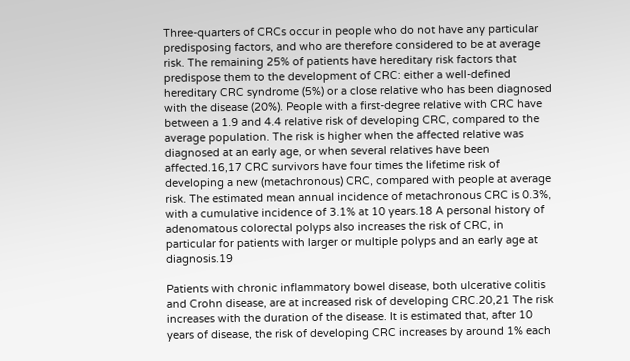Three-quarters of CRCs occur in people who do not have any particular predisposing factors, and who are therefore considered to be at average risk. The remaining 25% of patients have hereditary risk factors that predispose them to the development of CRC: either a well-defined hereditary CRC syndrome (5%) or a close relative who has been diagnosed with the disease (20%). People with a first-degree relative with CRC have between a 1.9 and 4.4 relative risk of developing CRC, compared to the average population. The risk is higher when the affected relative was diagnosed at an early age, or when several relatives have been affected.16,17 CRC survivors have four times the lifetime risk of developing a new (metachronous) CRC, compared with people at average risk. The estimated mean annual incidence of metachronous CRC is 0.3%, with a cumulative incidence of 3.1% at 10 years.18 A personal history of adenomatous colorectal polyps also increases the risk of CRC, in particular for patients with larger or multiple polyps and an early age at diagnosis.19

Patients with chronic inflammatory bowel disease, both ulcerative colitis and Crohn disease, are at increased risk of developing CRC.20,21 The risk increases with the duration of the disease. It is estimated that, after 10 years of disease, the risk of developing CRC increases by around 1% each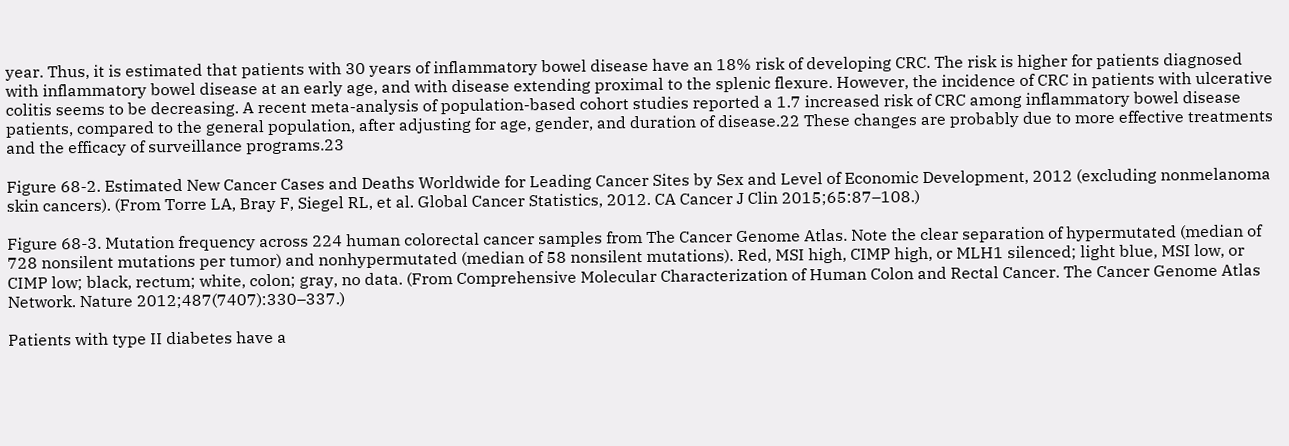year. Thus, it is estimated that patients with 30 years of inflammatory bowel disease have an 18% risk of developing CRC. The risk is higher for patients diagnosed with inflammatory bowel disease at an early age, and with disease extending proximal to the splenic flexure. However, the incidence of CRC in patients with ulcerative colitis seems to be decreasing. A recent meta-analysis of population-based cohort studies reported a 1.7 increased risk of CRC among inflammatory bowel disease patients, compared to the general population, after adjusting for age, gender, and duration of disease.22 These changes are probably due to more effective treatments and the efficacy of surveillance programs.23

Figure 68-2. Estimated New Cancer Cases and Deaths Worldwide for Leading Cancer Sites by Sex and Level of Economic Development, 2012 (excluding nonmelanoma skin cancers). (From Torre LA, Bray F, Siegel RL, et al. Global Cancer Statistics, 2012. CA Cancer J Clin 2015;65:87–108.)

Figure 68-3. Mutation frequency across 224 human colorectal cancer samples from The Cancer Genome Atlas. Note the clear separation of hypermutated (median of 728 nonsilent mutations per tumor) and nonhypermutated (median of 58 nonsilent mutations). Red, MSI high, CIMP high, or MLH1 silenced; light blue, MSI low, or CIMP low; black, rectum; white, colon; gray, no data. (From Comprehensive Molecular Characterization of Human Colon and Rectal Cancer. The Cancer Genome Atlas Network. Nature 2012;487(7407):330–337.)

Patients with type II diabetes have a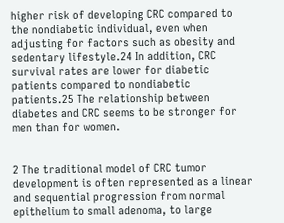higher risk of developing CRC compared to the nondiabetic individual, even when adjusting for factors such as obesity and sedentary lifestyle.24 In addition, CRC survival rates are lower for diabetic patients compared to nondiabetic patients.25 The relationship between diabetes and CRC seems to be stronger for men than for women.


2 The traditional model of CRC tumor development is often represented as a linear and sequential progression from normal epithelium to small adenoma, to large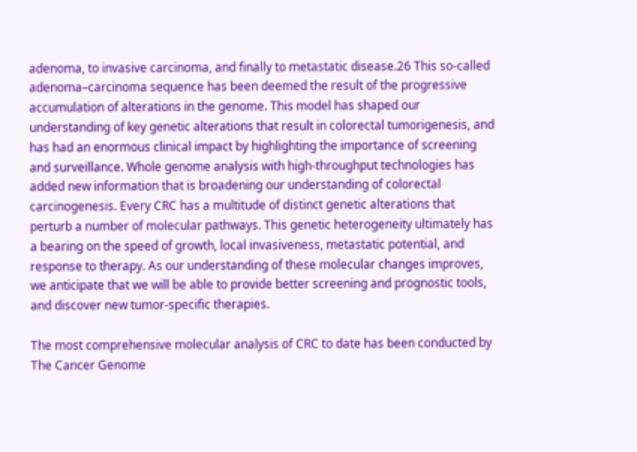adenoma, to invasive carcinoma, and finally to metastatic disease.26 This so-called adenoma–carcinoma sequence has been deemed the result of the progressive accumulation of alterations in the genome. This model has shaped our understanding of key genetic alterations that result in colorectal tumorigenesis, and has had an enormous clinical impact by highlighting the importance of screening and surveillance. Whole genome analysis with high-throughput technologies has added new information that is broadening our understanding of colorectal carcinogenesis. Every CRC has a multitude of distinct genetic alterations that perturb a number of molecular pathways. This genetic heterogeneity ultimately has a bearing on the speed of growth, local invasiveness, metastatic potential, and response to therapy. As our understanding of these molecular changes improves, we anticipate that we will be able to provide better screening and prognostic tools, and discover new tumor-specific therapies.

The most comprehensive molecular analysis of CRC to date has been conducted by The Cancer Genome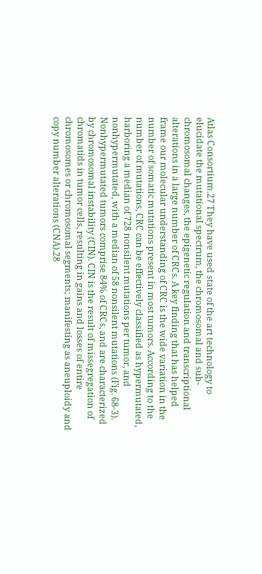Atlas Consortium.27 They have used state of the art technology to elucidate the mutational spectrum, the chromosomal and sub-chromosomal changes, the epigenetic regulation and transcriptional alterations in a large number of CRCs. A key finding that has helped frame our molecular understanding of CRC is the wide variation in the number of somatic mutations present in most tumors. According to the number of mutations, CRC can be effectively classified as hypermutated, harboring a median of 728 nonsilent mutations per tumor, and nonhypermutated, with a median of 58 nonsilent mutations (Fig. 68-3). Nonhypermutated tumors comprise 84% of CRCs, and are characterized by chromosomal instability (CIN). CIN is the result of missegregation of chromatids in tumor cells, resulting in gains and losses of entire chromosomes or chromosomal segments; manifesting as aneuploidy and copy number alterations (CNA).28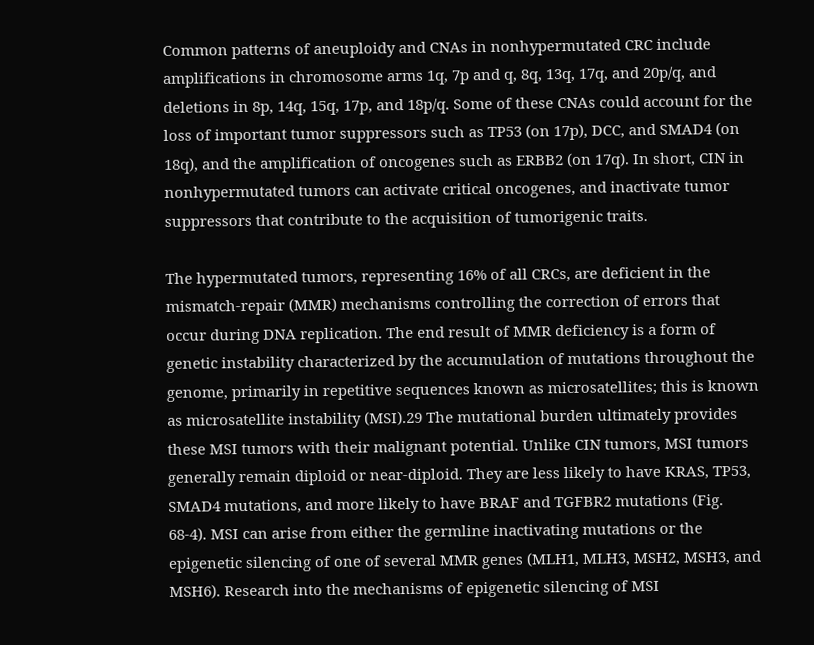Common patterns of aneuploidy and CNAs in nonhypermutated CRC include amplifications in chromosome arms 1q, 7p and q, 8q, 13q, 17q, and 20p/q, and deletions in 8p, 14q, 15q, 17p, and 18p/q. Some of these CNAs could account for the loss of important tumor suppressors such as TP53 (on 17p), DCC, and SMAD4 (on 18q), and the amplification of oncogenes such as ERBB2 (on 17q). In short, CIN in nonhypermutated tumors can activate critical oncogenes, and inactivate tumor suppressors that contribute to the acquisition of tumorigenic traits.

The hypermutated tumors, representing 16% of all CRCs, are deficient in the mismatch-repair (MMR) mechanisms controlling the correction of errors that occur during DNA replication. The end result of MMR deficiency is a form of genetic instability characterized by the accumulation of mutations throughout the genome, primarily in repetitive sequences known as microsatellites; this is known as microsatellite instability (MSI).29 The mutational burden ultimately provides these MSI tumors with their malignant potential. Unlike CIN tumors, MSI tumors generally remain diploid or near-diploid. They are less likely to have KRAS, TP53, SMAD4 mutations, and more likely to have BRAF and TGFBR2 mutations (Fig. 68-4). MSI can arise from either the germline inactivating mutations or the epigenetic silencing of one of several MMR genes (MLH1, MLH3, MSH2, MSH3, and MSH6). Research into the mechanisms of epigenetic silencing of MSI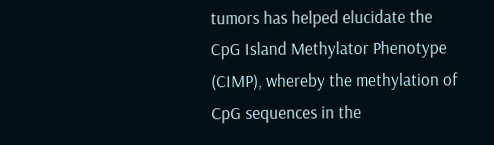tumors has helped elucidate the CpG Island Methylator Phenotype (CIMP), whereby the methylation of CpG sequences in the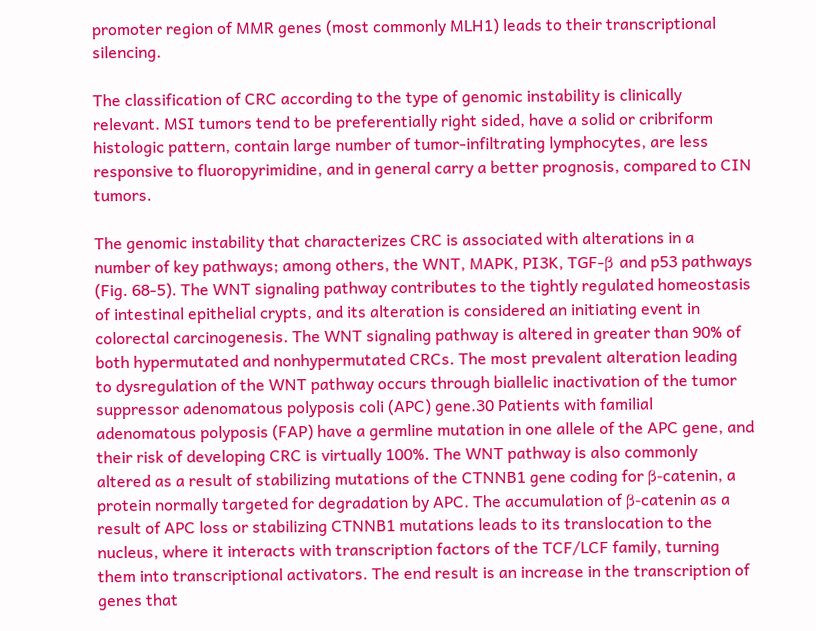promoter region of MMR genes (most commonly MLH1) leads to their transcriptional silencing.

The classification of CRC according to the type of genomic instability is clinically relevant. MSI tumors tend to be preferentially right sided, have a solid or cribriform histologic pattern, contain large number of tumor-infiltrating lymphocytes, are less responsive to fluoropyrimidine, and in general carry a better prognosis, compared to CIN tumors.

The genomic instability that characterizes CRC is associated with alterations in a number of key pathways; among others, the WNT, MAPK, PI3K, TGF-β and p53 pathways (Fig. 68-5). The WNT signaling pathway contributes to the tightly regulated homeostasis of intestinal epithelial crypts, and its alteration is considered an initiating event in colorectal carcinogenesis. The WNT signaling pathway is altered in greater than 90% of both hypermutated and nonhypermutated CRCs. The most prevalent alteration leading to dysregulation of the WNT pathway occurs through biallelic inactivation of the tumor suppressor adenomatous polyposis coli (APC) gene.30 Patients with familial adenomatous polyposis (FAP) have a germline mutation in one allele of the APC gene, and their risk of developing CRC is virtually 100%. The WNT pathway is also commonly altered as a result of stabilizing mutations of the CTNNB1 gene coding for β-catenin, a protein normally targeted for degradation by APC. The accumulation of β-catenin as a result of APC loss or stabilizing CTNNB1 mutations leads to its translocation to the nucleus, where it interacts with transcription factors of the TCF/LCF family, turning them into transcriptional activators. The end result is an increase in the transcription of genes that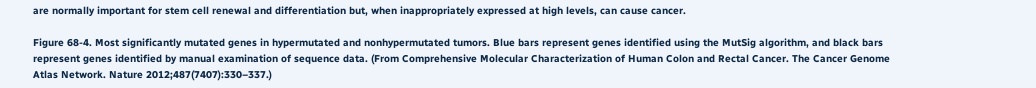are normally important for stem cell renewal and differentiation but, when inappropriately expressed at high levels, can cause cancer.

Figure 68-4. Most significantly mutated genes in hypermutated and nonhypermutated tumors. Blue bars represent genes identified using the MutSig algorithm, and black bars represent genes identified by manual examination of sequence data. (From Comprehensive Molecular Characterization of Human Colon and Rectal Cancer. The Cancer Genome Atlas Network. Nature 2012;487(7407):330–337.)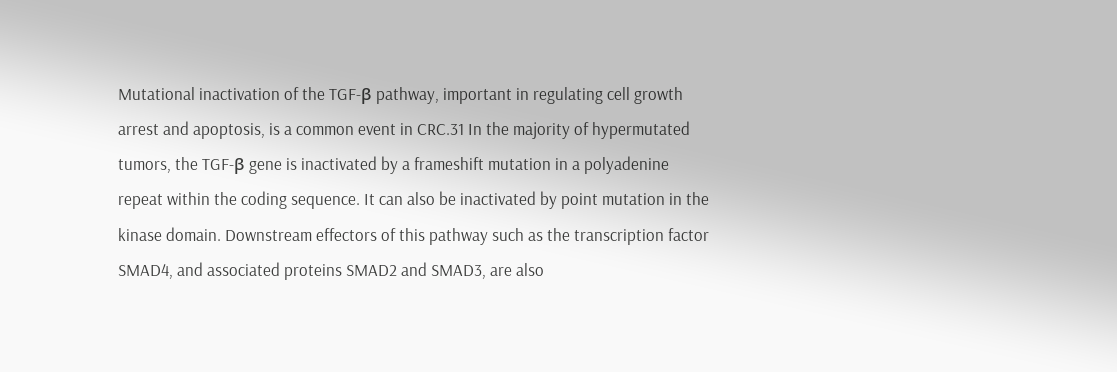Mutational inactivation of the TGF-β pathway, important in regulating cell growth arrest and apoptosis, is a common event in CRC.31 In the majority of hypermutated tumors, the TGF-β gene is inactivated by a frameshift mutation in a polyadenine repeat within the coding sequence. It can also be inactivated by point mutation in the kinase domain. Downstream effectors of this pathway such as the transcription factor SMAD4, and associated proteins SMAD2 and SMAD3, are also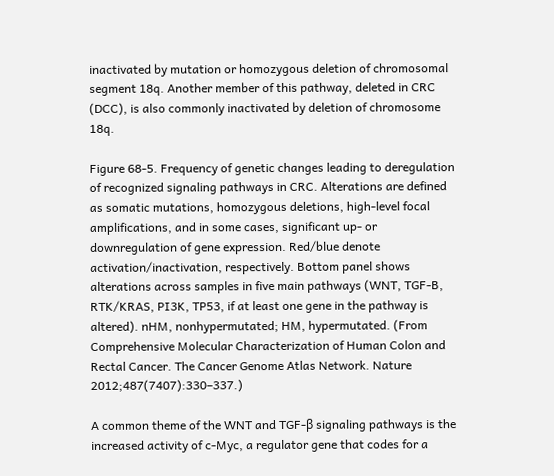inactivated by mutation or homozygous deletion of chromosomal segment 18q. Another member of this pathway, deleted in CRC (DCC), is also commonly inactivated by deletion of chromosome 18q.

Figure 68-5. Frequency of genetic changes leading to deregulation of recognized signaling pathways in CRC. Alterations are defined as somatic mutations, homozygous deletions, high-level focal amplifications, and in some cases, significant up- or downregulation of gene expression. Red/blue denote activation/inactivation, respectively. Bottom panel shows alterations across samples in five main pathways (WNT, TGF-B, RTK/KRAS, PI3K, TP53, if at least one gene in the pathway is altered). nHM, nonhypermutated; HM, hypermutated. (From Comprehensive Molecular Characterization of Human Colon and Rectal Cancer. The Cancer Genome Atlas Network. Nature 2012;487(7407):330–337.)

A common theme of the WNT and TGF-β signaling pathways is the increased activity of c-Myc, a regulator gene that codes for a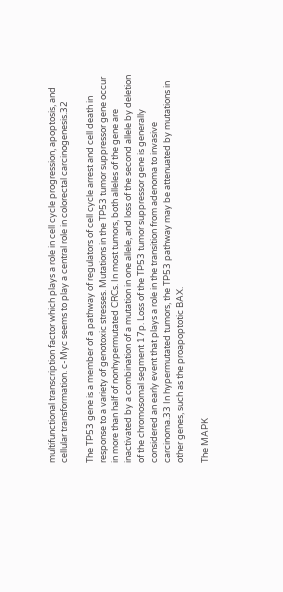multifunctional transcription factor which plays a role in cell cycle progression, apoptosis, and cellular transformation. c-Myc seems to play a central role in colorectal carcinogenesis.32

The TP53 gene is a member of a pathway of regulators of cell cycle arrest and cell death in response to a variety of genotoxic stresses. Mutations in the TP53 tumor suppressor gene occur in more than half of nonhypermutated CRCs. In most tumors, both alleles of the gene are inactivated by a combination of a mutation in one allele, and loss of the second allele by deletion of the chromosomal segment 17p. Loss of the TP53 tumor suppressor gene is generally considered an early event that plays a role in the transition from adenoma to invasive carcinoma.33 In hypermutated tumors, the TP53 pathway may be attenuated by mutations in other genes, such as the proapoptotic BAX.

The MAPK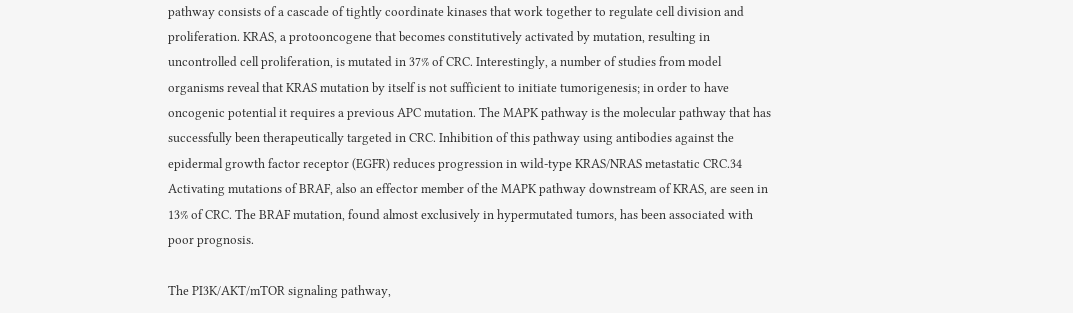pathway consists of a cascade of tightly coordinate kinases that work together to regulate cell division and proliferation. KRAS, a protooncogene that becomes constitutively activated by mutation, resulting in uncontrolled cell proliferation, is mutated in 37% of CRC. Interestingly, a number of studies from model organisms reveal that KRAS mutation by itself is not sufficient to initiate tumorigenesis; in order to have oncogenic potential it requires a previous APC mutation. The MAPK pathway is the molecular pathway that has successfully been therapeutically targeted in CRC. Inhibition of this pathway using antibodies against the epidermal growth factor receptor (EGFR) reduces progression in wild-type KRAS/NRAS metastatic CRC.34 Activating mutations of BRAF, also an effector member of the MAPK pathway downstream of KRAS, are seen in 13% of CRC. The BRAF mutation, found almost exclusively in hypermutated tumors, has been associated with poor prognosis.

The PI3K/AKT/mTOR signaling pathway,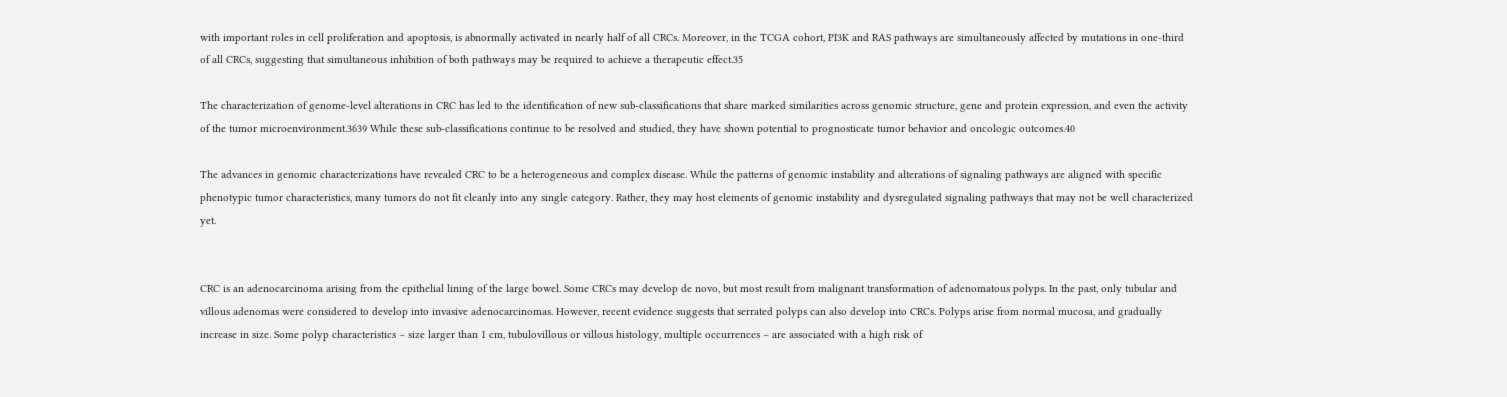with important roles in cell proliferation and apoptosis, is abnormally activated in nearly half of all CRCs. Moreover, in the TCGA cohort, PI3K and RAS pathways are simultaneously affected by mutations in one-third of all CRCs, suggesting that simultaneous inhibition of both pathways may be required to achieve a therapeutic effect.35

The characterization of genome-level alterations in CRC has led to the identification of new sub-classifications that share marked similarities across genomic structure, gene and protein expression, and even the activity of the tumor microenvironment.3639 While these sub-classifications continue to be resolved and studied, they have shown potential to prognosticate tumor behavior and oncologic outcomes.40

The advances in genomic characterizations have revealed CRC to be a heterogeneous and complex disease. While the patterns of genomic instability and alterations of signaling pathways are aligned with specific phenotypic tumor characteristics, many tumors do not fit cleanly into any single category. Rather, they may host elements of genomic instability and dysregulated signaling pathways that may not be well characterized yet.


CRC is an adenocarcinoma arising from the epithelial lining of the large bowel. Some CRCs may develop de novo, but most result from malignant transformation of adenomatous polyps. In the past, only tubular and villous adenomas were considered to develop into invasive adenocarcinomas. However, recent evidence suggests that serrated polyps can also develop into CRCs. Polyps arise from normal mucosa, and gradually increase in size. Some polyp characteristics – size larger than 1 cm, tubulovillous or villous histology, multiple occurrences – are associated with a high risk of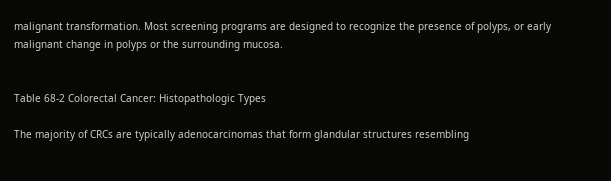malignant transformation. Most screening programs are designed to recognize the presence of polyps, or early malignant change in polyps or the surrounding mucosa.


Table 68-2 Colorectal Cancer: Histopathologic Types

The majority of CRCs are typically adenocarcinomas that form glandular structures resembling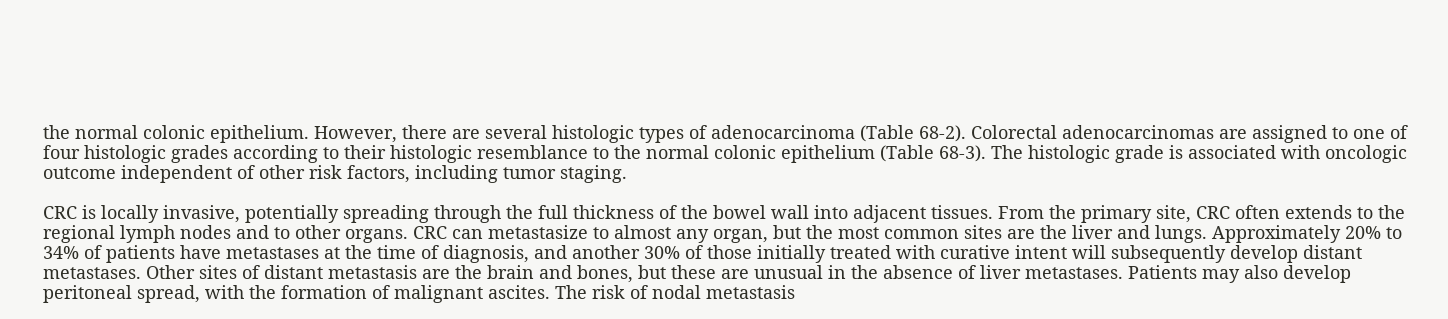the normal colonic epithelium. However, there are several histologic types of adenocarcinoma (Table 68-2). Colorectal adenocarcinomas are assigned to one of four histologic grades according to their histologic resemblance to the normal colonic epithelium (Table 68-3). The histologic grade is associated with oncologic outcome independent of other risk factors, including tumor staging.

CRC is locally invasive, potentially spreading through the full thickness of the bowel wall into adjacent tissues. From the primary site, CRC often extends to the regional lymph nodes and to other organs. CRC can metastasize to almost any organ, but the most common sites are the liver and lungs. Approximately 20% to 34% of patients have metastases at the time of diagnosis, and another 30% of those initially treated with curative intent will subsequently develop distant metastases. Other sites of distant metastasis are the brain and bones, but these are unusual in the absence of liver metastases. Patients may also develop peritoneal spread, with the formation of malignant ascites. The risk of nodal metastasis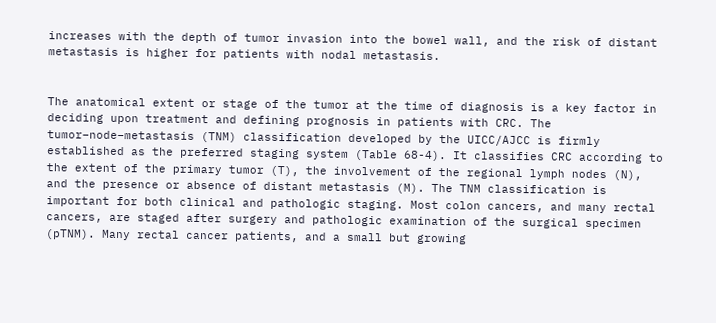increases with the depth of tumor invasion into the bowel wall, and the risk of distant metastasis is higher for patients with nodal metastasis.


The anatomical extent or stage of the tumor at the time of diagnosis is a key factor in deciding upon treatment and defining prognosis in patients with CRC. The tumor–node–metastasis (TNM) classification developed by the UICC/AJCC is firmly established as the preferred staging system (Table 68-4). It classifies CRC according to the extent of the primary tumor (T), the involvement of the regional lymph nodes (N), and the presence or absence of distant metastasis (M). The TNM classification is important for both clinical and pathologic staging. Most colon cancers, and many rectal cancers, are staged after surgery and pathologic examination of the surgical specimen (pTNM). Many rectal cancer patients, and a small but growing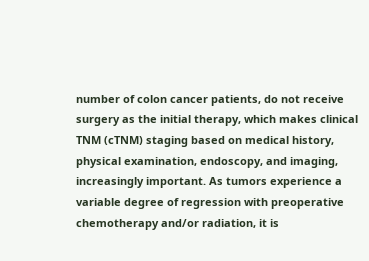number of colon cancer patients, do not receive surgery as the initial therapy, which makes clinical TNM (cTNM) staging based on medical history, physical examination, endoscopy, and imaging, increasingly important. As tumors experience a variable degree of regression with preoperative chemotherapy and/or radiation, it is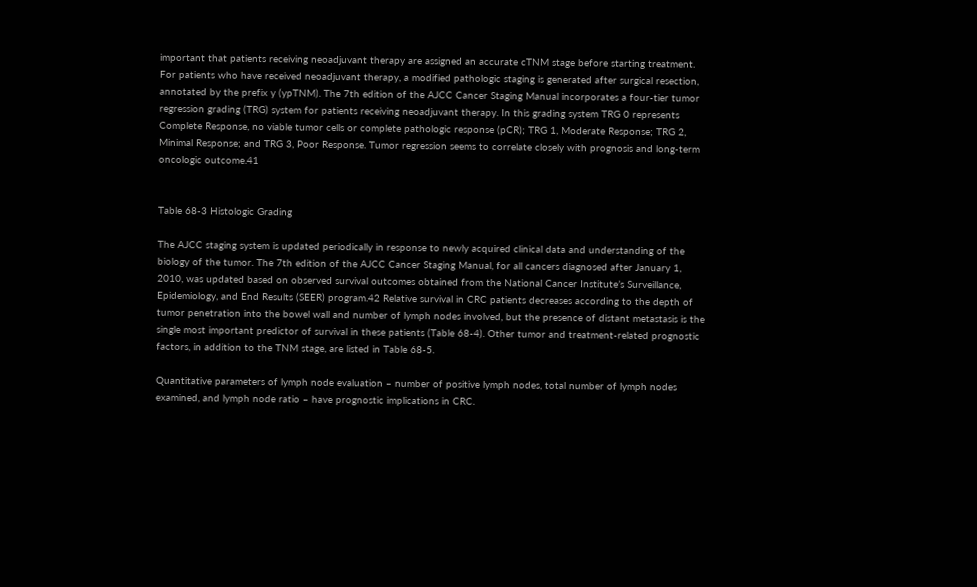important that patients receiving neoadjuvant therapy are assigned an accurate cTNM stage before starting treatment. For patients who have received neoadjuvant therapy, a modified pathologic staging is generated after surgical resection, annotated by the prefix y (ypTNM). The 7th edition of the AJCC Cancer Staging Manual incorporates a four-tier tumor regression grading (TRG) system for patients receiving neoadjuvant therapy. In this grading system TRG 0 represents Complete Response, no viable tumor cells or complete pathologic response (pCR); TRG 1, Moderate Response; TRG 2, Minimal Response; and TRG 3, Poor Response. Tumor regression seems to correlate closely with prognosis and long-term oncologic outcome.41


Table 68-3 Histologic Grading

The AJCC staging system is updated periodically in response to newly acquired clinical data and understanding of the biology of the tumor. The 7th edition of the AJCC Cancer Staging Manual, for all cancers diagnosed after January 1, 2010, was updated based on observed survival outcomes obtained from the National Cancer Institute’s Surveillance, Epidemiology, and End Results (SEER) program.42 Relative survival in CRC patients decreases according to the depth of tumor penetration into the bowel wall and number of lymph nodes involved, but the presence of distant metastasis is the single most important predictor of survival in these patients (Table 68-4). Other tumor and treatment-related prognostic factors, in addition to the TNM stage, are listed in Table 68-5.

Quantitative parameters of lymph node evaluation – number of positive lymph nodes, total number of lymph nodes examined, and lymph node ratio – have prognostic implications in CRC.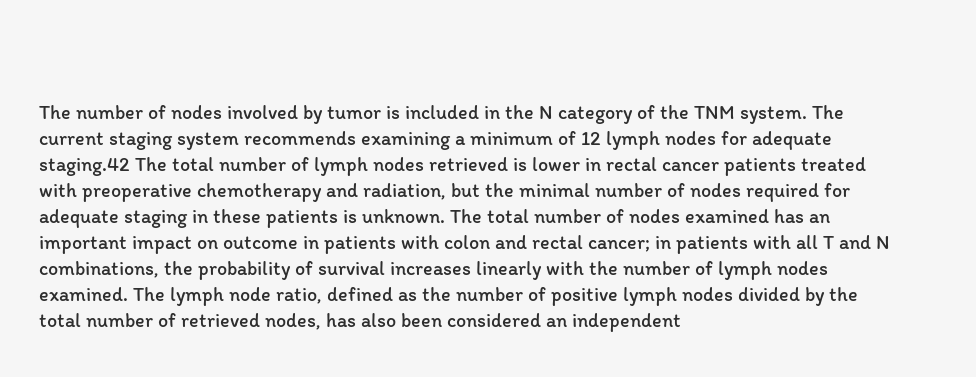The number of nodes involved by tumor is included in the N category of the TNM system. The current staging system recommends examining a minimum of 12 lymph nodes for adequate staging.42 The total number of lymph nodes retrieved is lower in rectal cancer patients treated with preoperative chemotherapy and radiation, but the minimal number of nodes required for adequate staging in these patients is unknown. The total number of nodes examined has an important impact on outcome in patients with colon and rectal cancer; in patients with all T and N combinations, the probability of survival increases linearly with the number of lymph nodes examined. The lymph node ratio, defined as the number of positive lymph nodes divided by the total number of retrieved nodes, has also been considered an independent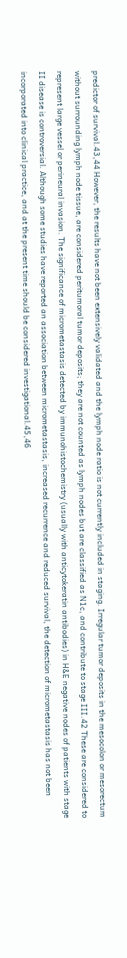predictor of survival.43,44 However, the results have not been extensively validated and the lymph node ratio is not currently included in staging. Irregular tumor deposits in the mesocolon or mesorectum without surrounding lymph node tissue, are considered peritumoral tumor deposits; they are not counted as lymph nodes but are classified as N1c, and contribute to stage III.42 These are considered to represent large vessel or perineural invasion. The significance of micrometastasis detected by immunohistochemistry (usually with anticytokeratin antibodies) in H&E negative nodes of patients with stage II disease is controversial. Although some studies have reported an association between micrometastasis, increased recurrence and reduced survival, the detection of micrometastasis has not been incorporated into clinical practice, and at the present time should be considered investigational.45,46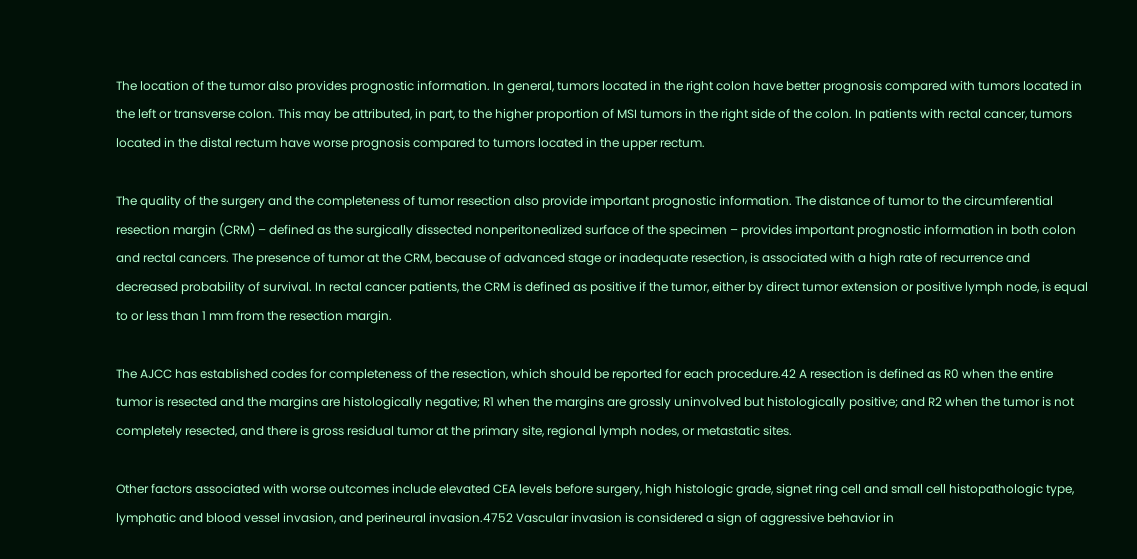The location of the tumor also provides prognostic information. In general, tumors located in the right colon have better prognosis compared with tumors located in the left or transverse colon. This may be attributed, in part, to the higher proportion of MSI tumors in the right side of the colon. In patients with rectal cancer, tumors located in the distal rectum have worse prognosis compared to tumors located in the upper rectum.

The quality of the surgery and the completeness of tumor resection also provide important prognostic information. The distance of tumor to the circumferential resection margin (CRM) – defined as the surgically dissected nonperitonealized surface of the specimen – provides important prognostic information in both colon and rectal cancers. The presence of tumor at the CRM, because of advanced stage or inadequate resection, is associated with a high rate of recurrence and decreased probability of survival. In rectal cancer patients, the CRM is defined as positive if the tumor, either by direct tumor extension or positive lymph node, is equal to or less than 1 mm from the resection margin.

The AJCC has established codes for completeness of the resection, which should be reported for each procedure.42 A resection is defined as R0 when the entire tumor is resected and the margins are histologically negative; R1 when the margins are grossly uninvolved but histologically positive; and R2 when the tumor is not completely resected, and there is gross residual tumor at the primary site, regional lymph nodes, or metastatic sites.

Other factors associated with worse outcomes include elevated CEA levels before surgery, high histologic grade, signet ring cell and small cell histopathologic type, lymphatic and blood vessel invasion, and perineural invasion.4752 Vascular invasion is considered a sign of aggressive behavior in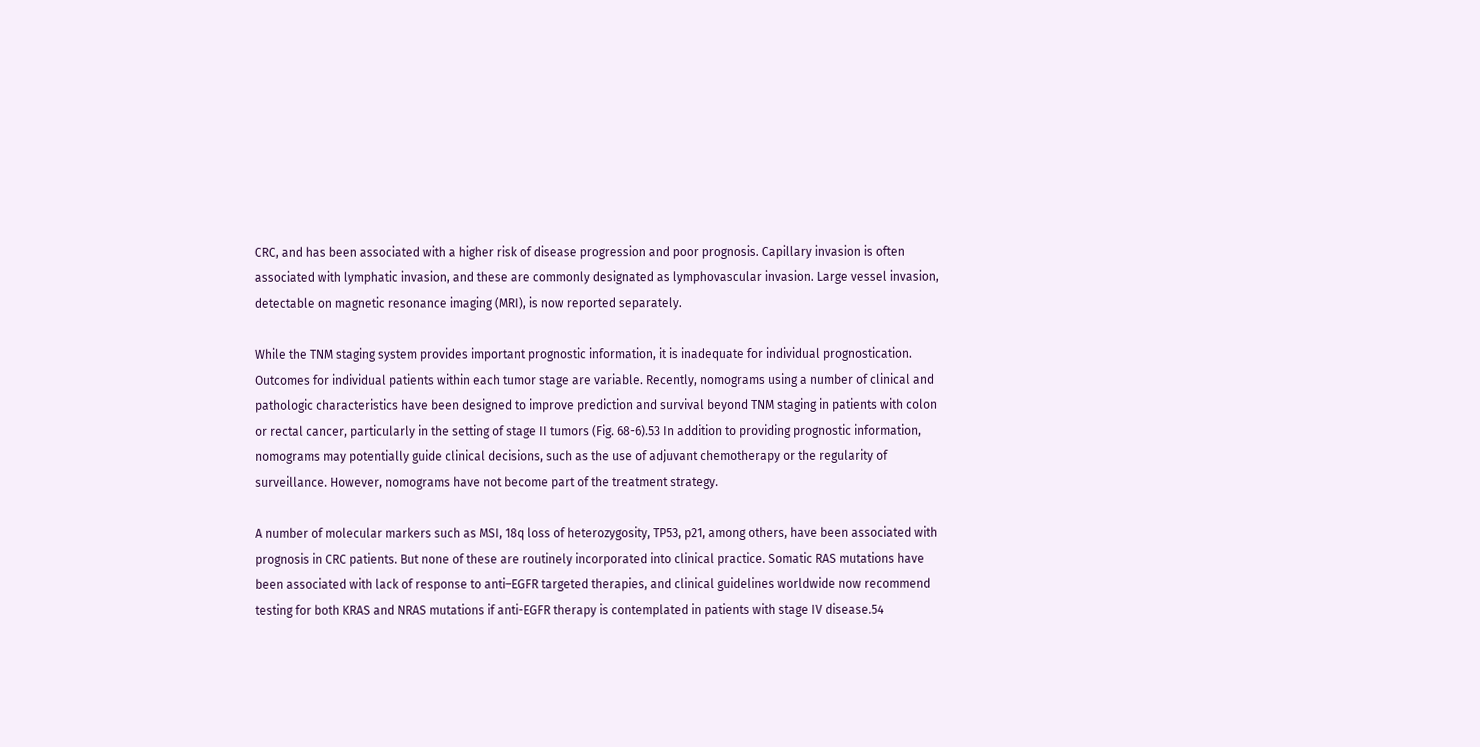CRC, and has been associated with a higher risk of disease progression and poor prognosis. Capillary invasion is often associated with lymphatic invasion, and these are commonly designated as lymphovascular invasion. Large vessel invasion, detectable on magnetic resonance imaging (MRI), is now reported separately.

While the TNM staging system provides important prognostic information, it is inadequate for individual prognostication. Outcomes for individual patients within each tumor stage are variable. Recently, nomograms using a number of clinical and pathologic characteristics have been designed to improve prediction and survival beyond TNM staging in patients with colon or rectal cancer, particularly in the setting of stage II tumors (Fig. 68-6).53 In addition to providing prognostic information, nomograms may potentially guide clinical decisions, such as the use of adjuvant chemotherapy or the regularity of surveillance. However, nomograms have not become part of the treatment strategy.

A number of molecular markers such as MSI, 18q loss of heterozygosity, TP53, p21, among others, have been associated with prognosis in CRC patients. But none of these are routinely incorporated into clinical practice. Somatic RAS mutations have been associated with lack of response to anti–EGFR targeted therapies, and clinical guidelines worldwide now recommend testing for both KRAS and NRAS mutations if anti-EGFR therapy is contemplated in patients with stage IV disease.54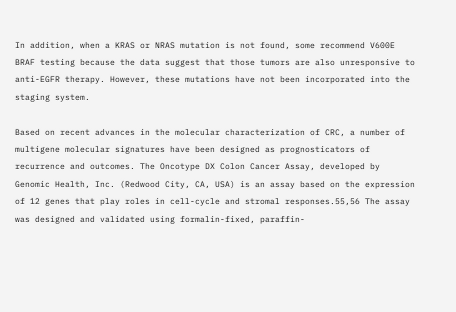In addition, when a KRAS or NRAS mutation is not found, some recommend V600E BRAF testing because the data suggest that those tumors are also unresponsive to anti-EGFR therapy. However, these mutations have not been incorporated into the staging system.

Based on recent advances in the molecular characterization of CRC, a number of multigene molecular signatures have been designed as prognosticators of recurrence and outcomes. The Oncotype DX Colon Cancer Assay, developed by Genomic Health, Inc. (Redwood City, CA, USA) is an assay based on the expression of 12 genes that play roles in cell-cycle and stromal responses.55,56 The assay was designed and validated using formalin-fixed, paraffin-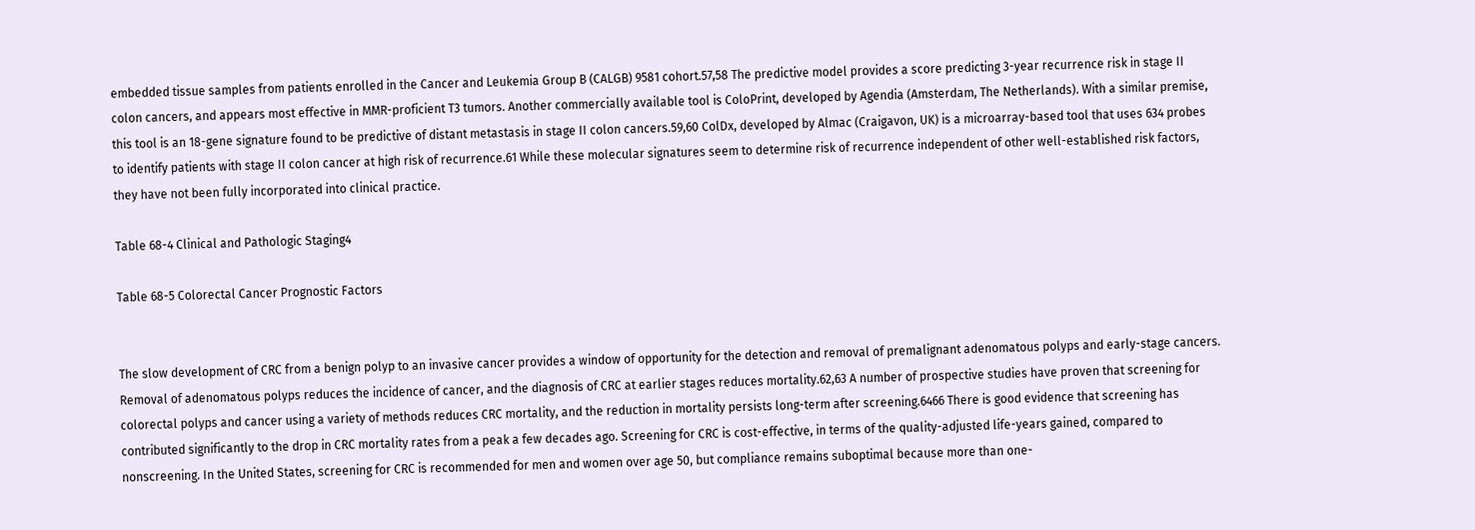embedded tissue samples from patients enrolled in the Cancer and Leukemia Group B (CALGB) 9581 cohort.57,58 The predictive model provides a score predicting 3-year recurrence risk in stage II colon cancers, and appears most effective in MMR-proficient T3 tumors. Another commercially available tool is ColoPrint, developed by Agendia (Amsterdam, The Netherlands). With a similar premise, this tool is an 18-gene signature found to be predictive of distant metastasis in stage II colon cancers.59,60 ColDx, developed by Almac (Craigavon, UK) is a microarray-based tool that uses 634 probes to identify patients with stage II colon cancer at high risk of recurrence.61 While these molecular signatures seem to determine risk of recurrence independent of other well-established risk factors, they have not been fully incorporated into clinical practice.

Table 68-4 Clinical and Pathologic Staging4

Table 68-5 Colorectal Cancer Prognostic Factors


The slow development of CRC from a benign polyp to an invasive cancer provides a window of opportunity for the detection and removal of premalignant adenomatous polyps and early-stage cancers. Removal of adenomatous polyps reduces the incidence of cancer, and the diagnosis of CRC at earlier stages reduces mortality.62,63 A number of prospective studies have proven that screening for colorectal polyps and cancer using a variety of methods reduces CRC mortality, and the reduction in mortality persists long-term after screening.6466 There is good evidence that screening has contributed significantly to the drop in CRC mortality rates from a peak a few decades ago. Screening for CRC is cost-effective, in terms of the quality-adjusted life-years gained, compared to nonscreening. In the United States, screening for CRC is recommended for men and women over age 50, but compliance remains suboptimal because more than one-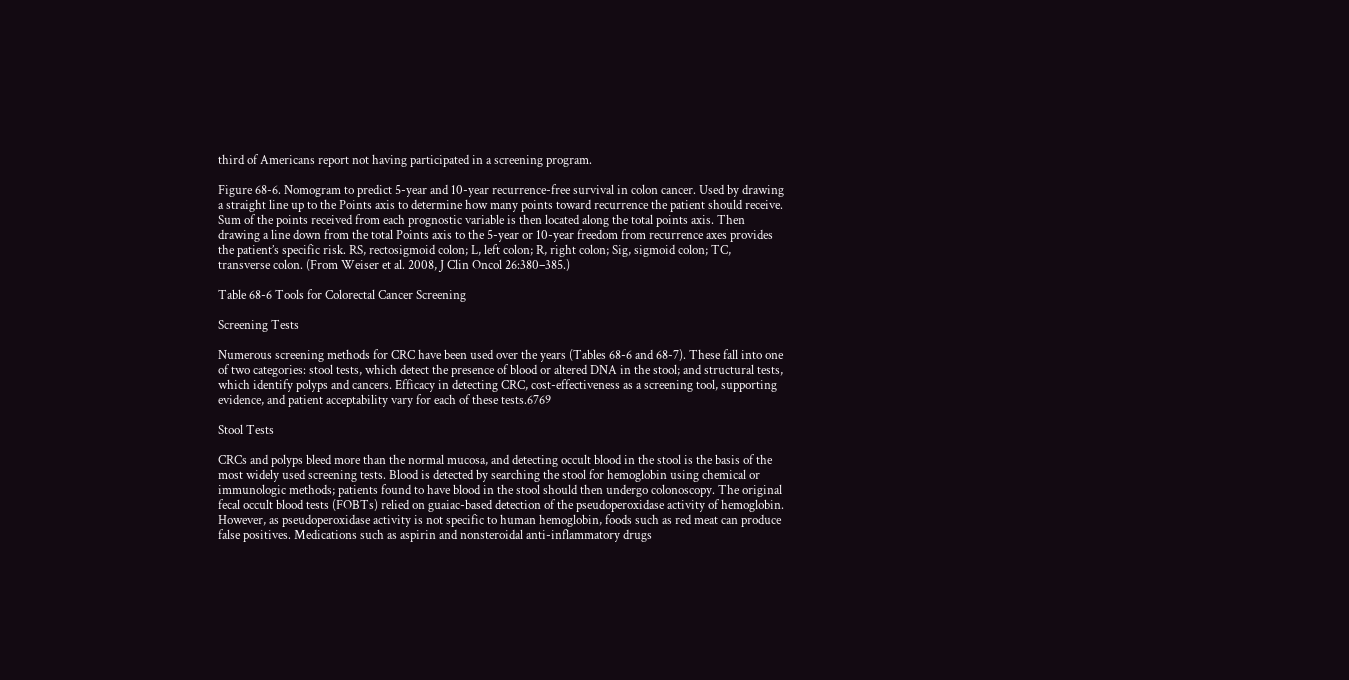third of Americans report not having participated in a screening program.

Figure 68-6. Nomogram to predict 5-year and 10-year recurrence-free survival in colon cancer. Used by drawing a straight line up to the Points axis to determine how many points toward recurrence the patient should receive. Sum of the points received from each prognostic variable is then located along the total points axis. Then drawing a line down from the total Points axis to the 5-year or 10-year freedom from recurrence axes provides the patient’s specific risk. RS, rectosigmoid colon; L, left colon; R, right colon; Sig, sigmoid colon; TC, transverse colon. (From Weiser et al. 2008, J Clin Oncol 26:380–385.)

Table 68-6 Tools for Colorectal Cancer Screening

Screening Tests

Numerous screening methods for CRC have been used over the years (Tables 68-6 and 68-7). These fall into one of two categories: stool tests, which detect the presence of blood or altered DNA in the stool; and structural tests, which identify polyps and cancers. Efficacy in detecting CRC, cost-effectiveness as a screening tool, supporting evidence, and patient acceptability vary for each of these tests.6769

Stool Tests

CRCs and polyps bleed more than the normal mucosa, and detecting occult blood in the stool is the basis of the most widely used screening tests. Blood is detected by searching the stool for hemoglobin using chemical or immunologic methods; patients found to have blood in the stool should then undergo colonoscopy. The original fecal occult blood tests (FOBTs) relied on guaiac-based detection of the pseudoperoxidase activity of hemoglobin. However, as pseudoperoxidase activity is not specific to human hemoglobin, foods such as red meat can produce false positives. Medications such as aspirin and nonsteroidal anti-inflammatory drugs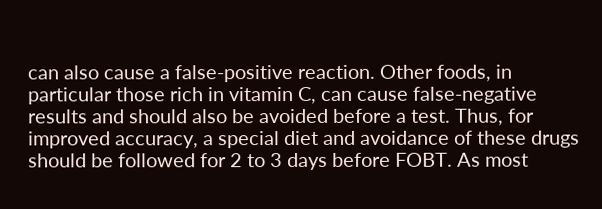can also cause a false-positive reaction. Other foods, in particular those rich in vitamin C, can cause false-negative results and should also be avoided before a test. Thus, for improved accuracy, a special diet and avoidance of these drugs should be followed for 2 to 3 days before FOBT. As most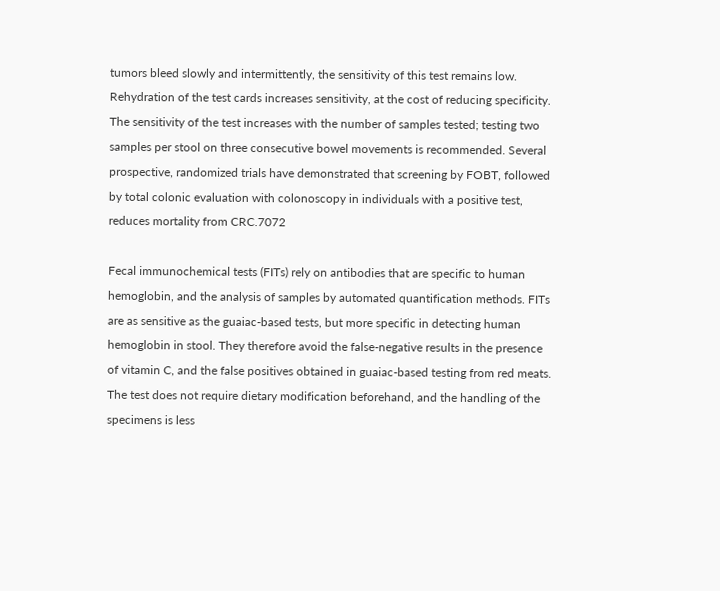tumors bleed slowly and intermittently, the sensitivity of this test remains low. Rehydration of the test cards increases sensitivity, at the cost of reducing specificity. The sensitivity of the test increases with the number of samples tested; testing two samples per stool on three consecutive bowel movements is recommended. Several prospective, randomized trials have demonstrated that screening by FOBT, followed by total colonic evaluation with colonoscopy in individuals with a positive test, reduces mortality from CRC.7072

Fecal immunochemical tests (FITs) rely on antibodies that are specific to human hemoglobin, and the analysis of samples by automated quantification methods. FITs are as sensitive as the guaiac-based tests, but more specific in detecting human hemoglobin in stool. They therefore avoid the false-negative results in the presence of vitamin C, and the false positives obtained in guaiac-based testing from red meats. The test does not require dietary modification beforehand, and the handling of the specimens is less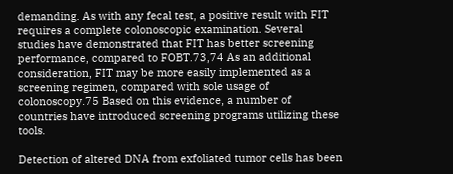demanding. As with any fecal test, a positive result with FIT requires a complete colonoscopic examination. Several studies have demonstrated that FIT has better screening performance, compared to FOBT.73,74 As an additional consideration, FIT may be more easily implemented as a screening regimen, compared with sole usage of colonoscopy.75 Based on this evidence, a number of countries have introduced screening programs utilizing these tools.

Detection of altered DNA from exfoliated tumor cells has been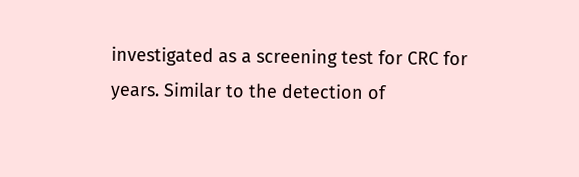investigated as a screening test for CRC for years. Similar to the detection of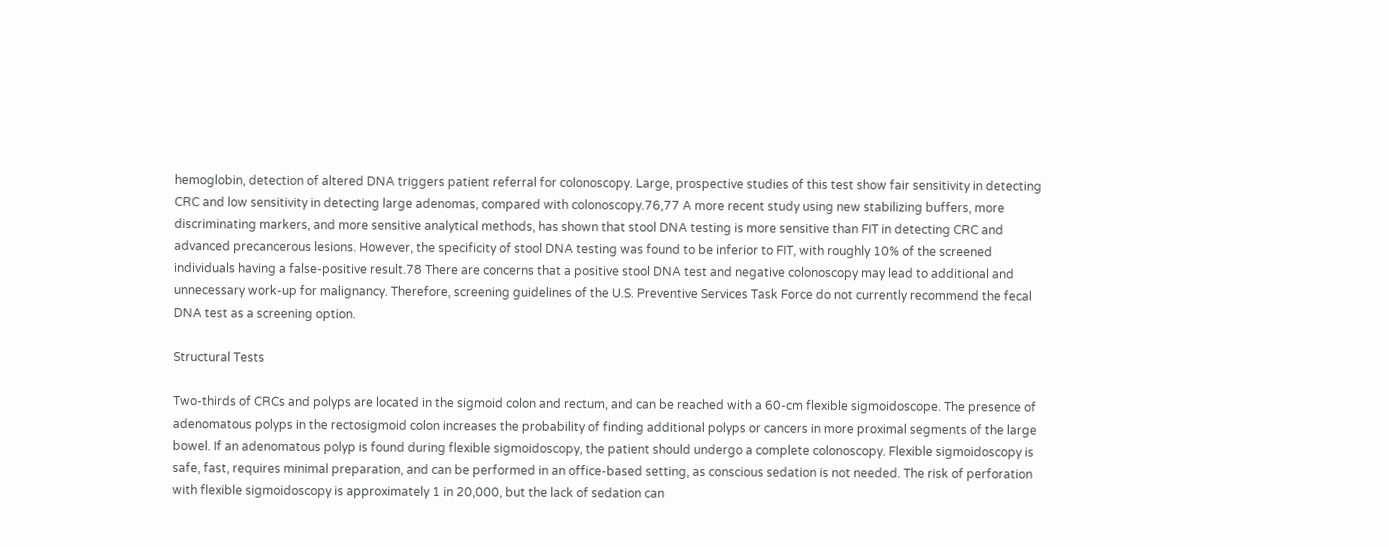hemoglobin, detection of altered DNA triggers patient referral for colonoscopy. Large, prospective studies of this test show fair sensitivity in detecting CRC and low sensitivity in detecting large adenomas, compared with colonoscopy.76,77 A more recent study using new stabilizing buffers, more discriminating markers, and more sensitive analytical methods, has shown that stool DNA testing is more sensitive than FIT in detecting CRC and advanced precancerous lesions. However, the specificity of stool DNA testing was found to be inferior to FIT, with roughly 10% of the screened individuals having a false-positive result.78 There are concerns that a positive stool DNA test and negative colonoscopy may lead to additional and unnecessary work-up for malignancy. Therefore, screening guidelines of the U.S. Preventive Services Task Force do not currently recommend the fecal DNA test as a screening option.

Structural Tests

Two-thirds of CRCs and polyps are located in the sigmoid colon and rectum, and can be reached with a 60-cm flexible sigmoidoscope. The presence of adenomatous polyps in the rectosigmoid colon increases the probability of finding additional polyps or cancers in more proximal segments of the large bowel. If an adenomatous polyp is found during flexible sigmoidoscopy, the patient should undergo a complete colonoscopy. Flexible sigmoidoscopy is safe, fast, requires minimal preparation, and can be performed in an office-based setting, as conscious sedation is not needed. The risk of perforation with flexible sigmoidoscopy is approximately 1 in 20,000, but the lack of sedation can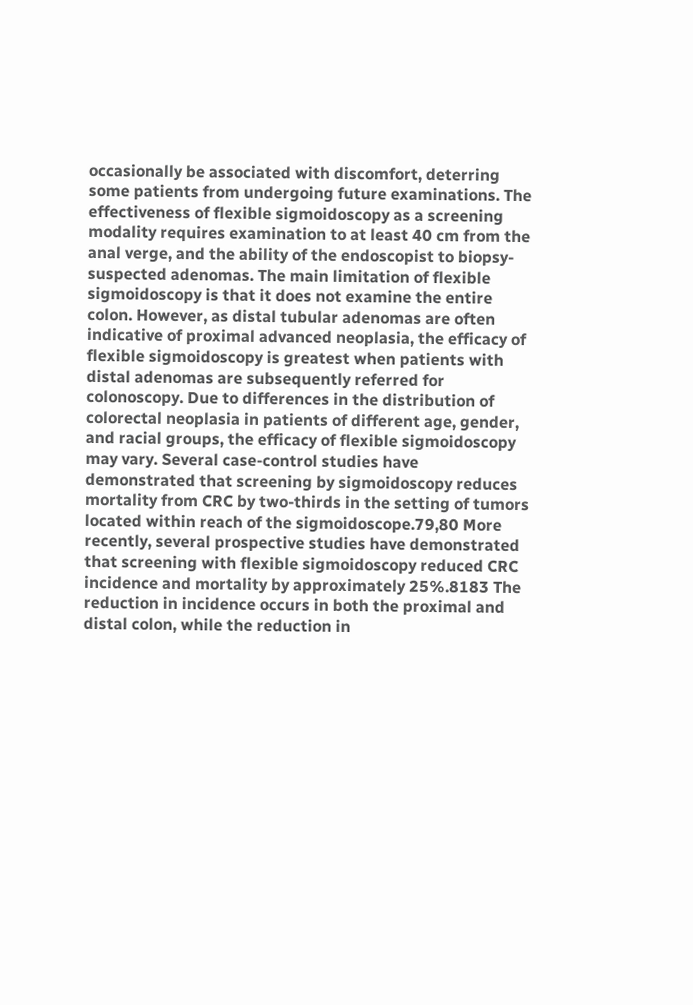occasionally be associated with discomfort, deterring some patients from undergoing future examinations. The effectiveness of flexible sigmoidoscopy as a screening modality requires examination to at least 40 cm from the anal verge, and the ability of the endoscopist to biopsy-suspected adenomas. The main limitation of flexible sigmoidoscopy is that it does not examine the entire colon. However, as distal tubular adenomas are often indicative of proximal advanced neoplasia, the efficacy of flexible sigmoidoscopy is greatest when patients with distal adenomas are subsequently referred for colonoscopy. Due to differences in the distribution of colorectal neoplasia in patients of different age, gender, and racial groups, the efficacy of flexible sigmoidoscopy may vary. Several case-control studies have demonstrated that screening by sigmoidoscopy reduces mortality from CRC by two-thirds in the setting of tumors located within reach of the sigmoidoscope.79,80 More recently, several prospective studies have demonstrated that screening with flexible sigmoidoscopy reduced CRC incidence and mortality by approximately 25%.8183 The reduction in incidence occurs in both the proximal and distal colon, while the reduction in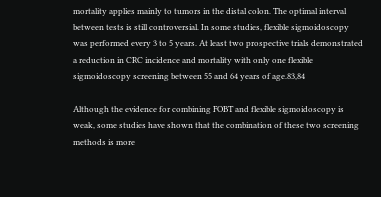mortality applies mainly to tumors in the distal colon. The optimal interval between tests is still controversial. In some studies, flexible sigmoidoscopy was performed every 3 to 5 years. At least two prospective trials demonstrated a reduction in CRC incidence and mortality with only one flexible sigmoidoscopy screening between 55 and 64 years of age.83,84

Although the evidence for combining FOBT and flexible sigmoidoscopy is weak, some studies have shown that the combination of these two screening methods is more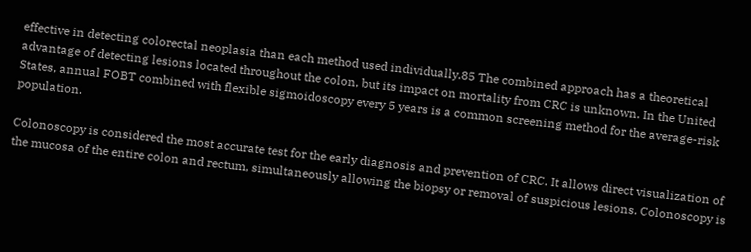effective in detecting colorectal neoplasia than each method used individually.85 The combined approach has a theoretical advantage of detecting lesions located throughout the colon, but its impact on mortality from CRC is unknown. In the United States, annual FOBT combined with flexible sigmoidoscopy every 5 years is a common screening method for the average-risk population.

Colonoscopy is considered the most accurate test for the early diagnosis and prevention of CRC. It allows direct visualization of the mucosa of the entire colon and rectum, simultaneously allowing the biopsy or removal of suspicious lesions. Colonoscopy is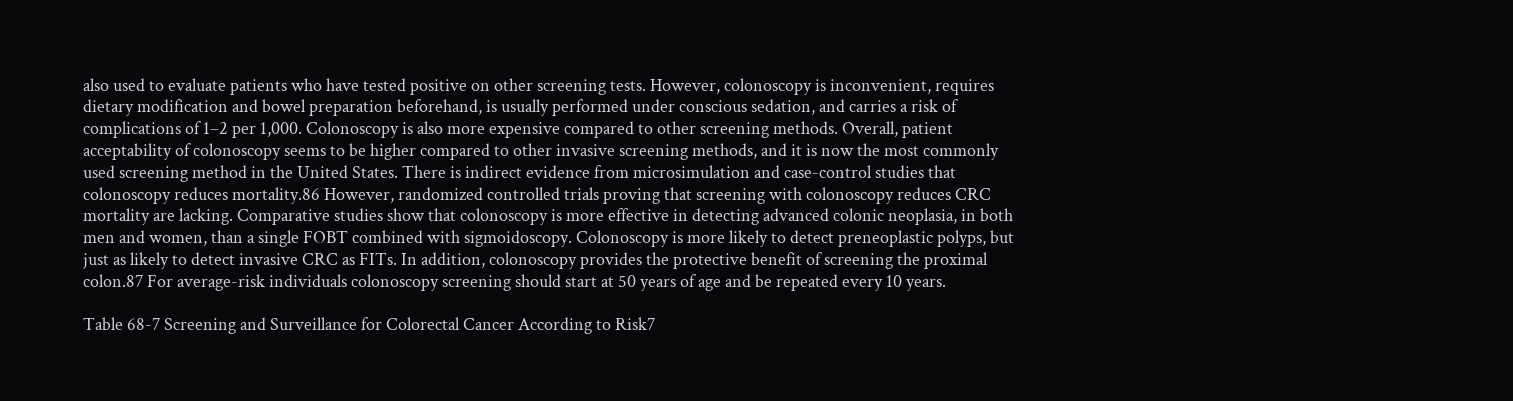also used to evaluate patients who have tested positive on other screening tests. However, colonoscopy is inconvenient, requires dietary modification and bowel preparation beforehand, is usually performed under conscious sedation, and carries a risk of complications of 1–2 per 1,000. Colonoscopy is also more expensive compared to other screening methods. Overall, patient acceptability of colonoscopy seems to be higher compared to other invasive screening methods, and it is now the most commonly used screening method in the United States. There is indirect evidence from microsimulation and case-control studies that colonoscopy reduces mortality.86 However, randomized controlled trials proving that screening with colonoscopy reduces CRC mortality are lacking. Comparative studies show that colonoscopy is more effective in detecting advanced colonic neoplasia, in both men and women, than a single FOBT combined with sigmoidoscopy. Colonoscopy is more likely to detect preneoplastic polyps, but just as likely to detect invasive CRC as FITs. In addition, colonoscopy provides the protective benefit of screening the proximal colon.87 For average-risk individuals colonoscopy screening should start at 50 years of age and be repeated every 10 years.

Table 68-7 Screening and Surveillance for Colorectal Cancer According to Risk7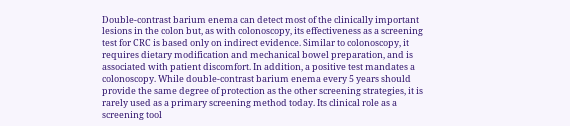Double-contrast barium enema can detect most of the clinically important lesions in the colon but, as with colonoscopy, its effectiveness as a screening test for CRC is based only on indirect evidence. Similar to colonoscopy, it requires dietary modification and mechanical bowel preparation, and is associated with patient discomfort. In addition, a positive test mandates a colonoscopy. While double-contrast barium enema every 5 years should provide the same degree of protection as the other screening strategies, it is rarely used as a primary screening method today. Its clinical role as a screening tool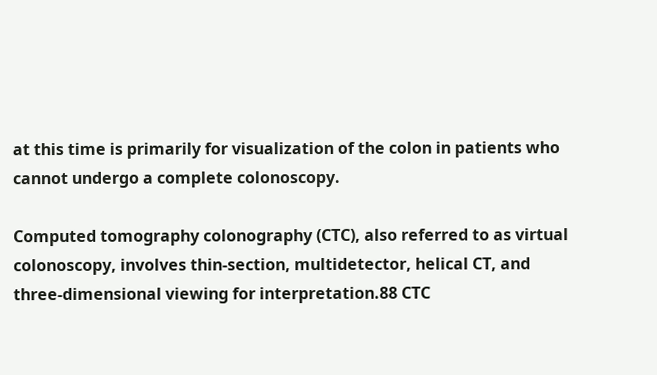at this time is primarily for visualization of the colon in patients who cannot undergo a complete colonoscopy.

Computed tomography colonography (CTC), also referred to as virtual colonoscopy, involves thin-section, multidetector, helical CT, and three-dimensional viewing for interpretation.88 CTC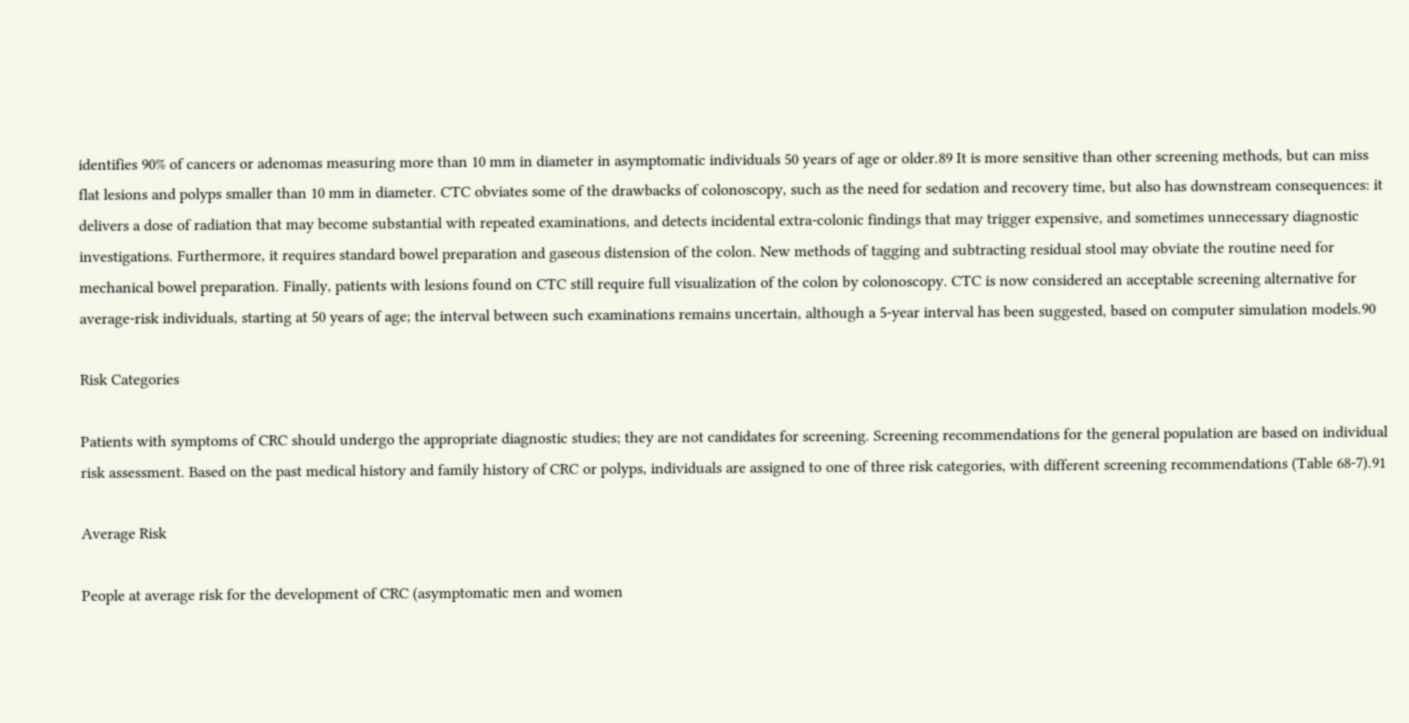identifies 90% of cancers or adenomas measuring more than 10 mm in diameter in asymptomatic individuals 50 years of age or older.89 It is more sensitive than other screening methods, but can miss flat lesions and polyps smaller than 10 mm in diameter. CTC obviates some of the drawbacks of colonoscopy, such as the need for sedation and recovery time, but also has downstream consequences: it delivers a dose of radiation that may become substantial with repeated examinations, and detects incidental extra-colonic findings that may trigger expensive, and sometimes unnecessary diagnostic investigations. Furthermore, it requires standard bowel preparation and gaseous distension of the colon. New methods of tagging and subtracting residual stool may obviate the routine need for mechanical bowel preparation. Finally, patients with lesions found on CTC still require full visualization of the colon by colonoscopy. CTC is now considered an acceptable screening alternative for average-risk individuals, starting at 50 years of age; the interval between such examinations remains uncertain, although a 5-year interval has been suggested, based on computer simulation models.90

Risk Categories

Patients with symptoms of CRC should undergo the appropriate diagnostic studies; they are not candidates for screening. Screening recommendations for the general population are based on individual risk assessment. Based on the past medical history and family history of CRC or polyps, individuals are assigned to one of three risk categories, with different screening recommendations (Table 68-7).91

Average Risk

People at average risk for the development of CRC (asymptomatic men and women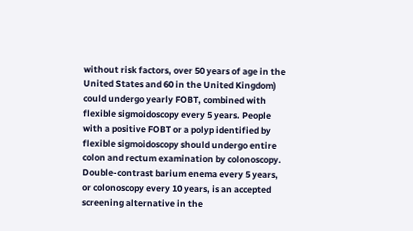without risk factors, over 50 years of age in the United States and 60 in the United Kingdom) could undergo yearly FOBT, combined with flexible sigmoidoscopy every 5 years. People with a positive FOBT or a polyp identified by flexible sigmoidoscopy should undergo entire colon and rectum examination by colonoscopy. Double-contrast barium enema every 5 years, or colonoscopy every 10 years, is an accepted screening alternative in the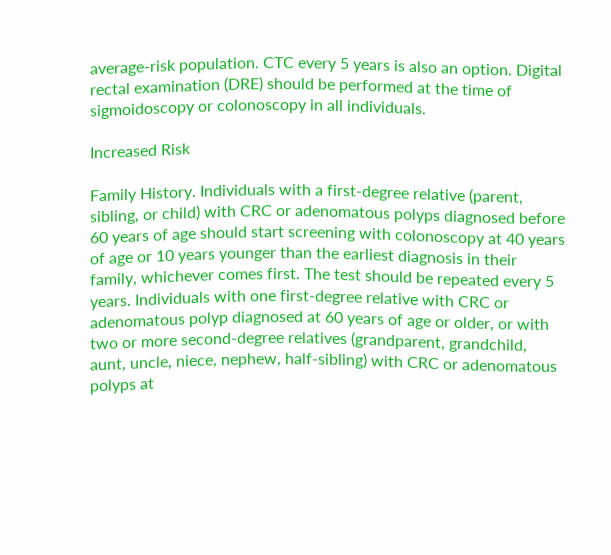average-risk population. CTC every 5 years is also an option. Digital rectal examination (DRE) should be performed at the time of sigmoidoscopy or colonoscopy in all individuals.

Increased Risk

Family History. Individuals with a first-degree relative (parent, sibling, or child) with CRC or adenomatous polyps diagnosed before 60 years of age should start screening with colonoscopy at 40 years of age or 10 years younger than the earliest diagnosis in their family, whichever comes first. The test should be repeated every 5 years. Individuals with one first-degree relative with CRC or adenomatous polyp diagnosed at 60 years of age or older, or with two or more second-degree relatives (grandparent, grandchild, aunt, uncle, niece, nephew, half-sibling) with CRC or adenomatous polyps at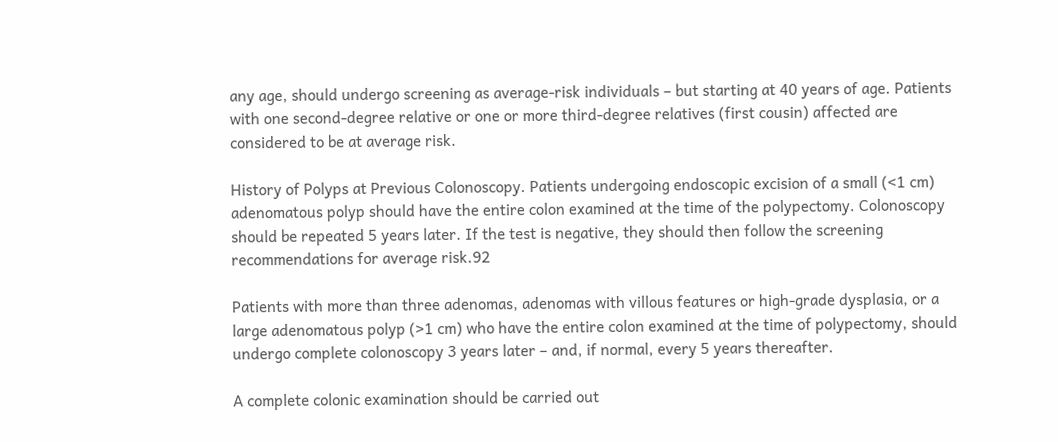any age, should undergo screening as average-risk individuals – but starting at 40 years of age. Patients with one second-degree relative or one or more third-degree relatives (first cousin) affected are considered to be at average risk.

History of Polyps at Previous Colonoscopy. Patients undergoing endoscopic excision of a small (<1 cm) adenomatous polyp should have the entire colon examined at the time of the polypectomy. Colonoscopy should be repeated 5 years later. If the test is negative, they should then follow the screening recommendations for average risk.92

Patients with more than three adenomas, adenomas with villous features or high-grade dysplasia, or a large adenomatous polyp (>1 cm) who have the entire colon examined at the time of polypectomy, should undergo complete colonoscopy 3 years later – and, if normal, every 5 years thereafter.

A complete colonic examination should be carried out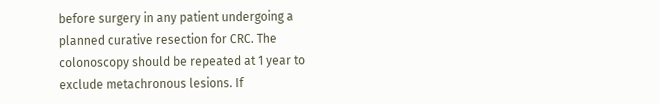before surgery in any patient undergoing a planned curative resection for CRC. The colonoscopy should be repeated at 1 year to exclude metachronous lesions. If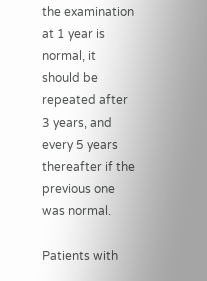the examination at 1 year is normal, it should be repeated after 3 years, and every 5 years thereafter if the previous one was normal.

Patients with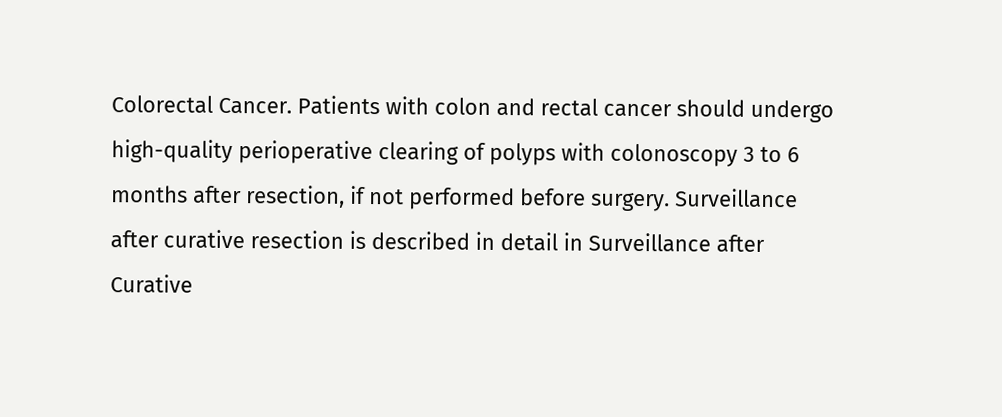Colorectal Cancer. Patients with colon and rectal cancer should undergo high-quality perioperative clearing of polyps with colonoscopy 3 to 6 months after resection, if not performed before surgery. Surveillance after curative resection is described in detail in Surveillance after Curative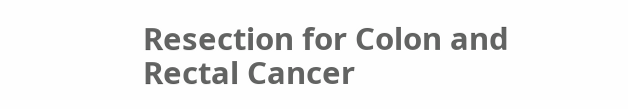Resection for Colon and Rectal Cancer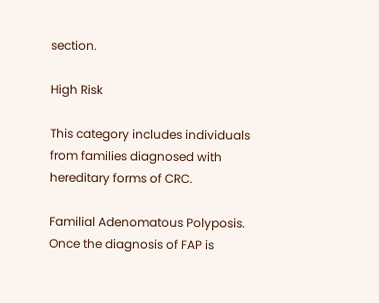section.

High Risk

This category includes individuals from families diagnosed with hereditary forms of CRC.

Familial Adenomatous Polyposis. Once the diagnosis of FAP is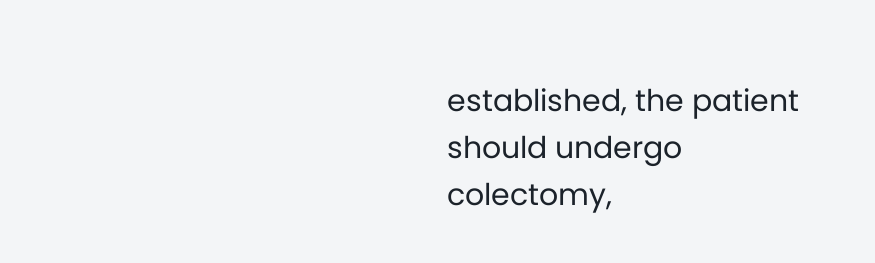established, the patient should undergo colectomy,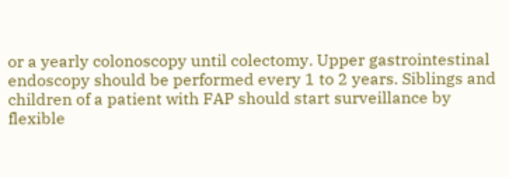or a yearly colonoscopy until colectomy. Upper gastrointestinal endoscopy should be performed every 1 to 2 years. Siblings and children of a patient with FAP should start surveillance by flexible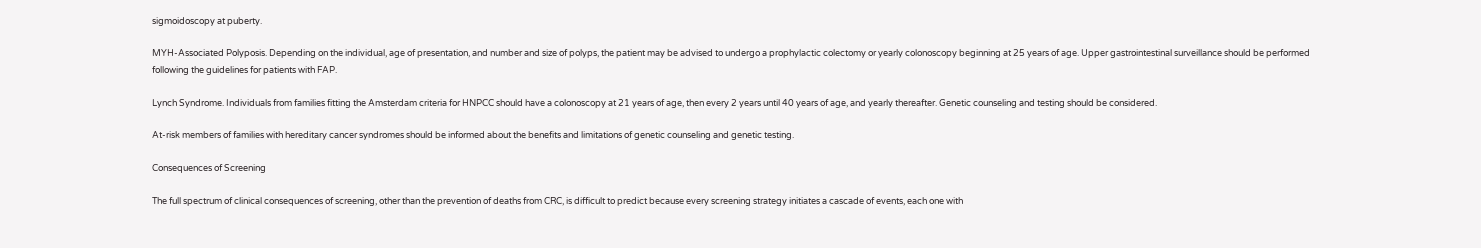sigmoidoscopy at puberty.

MYH-Associated Polyposis. Depending on the individual, age of presentation, and number and size of polyps, the patient may be advised to undergo a prophylactic colectomy or yearly colonoscopy beginning at 25 years of age. Upper gastrointestinal surveillance should be performed following the guidelines for patients with FAP.

Lynch Syndrome. Individuals from families fitting the Amsterdam criteria for HNPCC should have a colonoscopy at 21 years of age, then every 2 years until 40 years of age, and yearly thereafter. Genetic counseling and testing should be considered.

At-risk members of families with hereditary cancer syndromes should be informed about the benefits and limitations of genetic counseling and genetic testing.

Consequences of Screening

The full spectrum of clinical consequences of screening, other than the prevention of deaths from CRC, is difficult to predict because every screening strategy initiates a cascade of events, each one with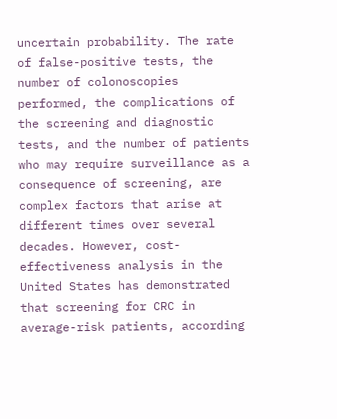uncertain probability. The rate of false-positive tests, the number of colonoscopies performed, the complications of the screening and diagnostic tests, and the number of patients who may require surveillance as a consequence of screening, are complex factors that arise at different times over several decades. However, cost-effectiveness analysis in the United States has demonstrated that screening for CRC in average-risk patients, according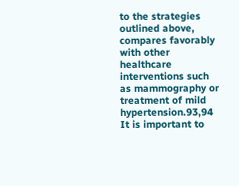to the strategies outlined above, compares favorably with other healthcare interventions such as mammography or treatment of mild hypertension.93,94 It is important to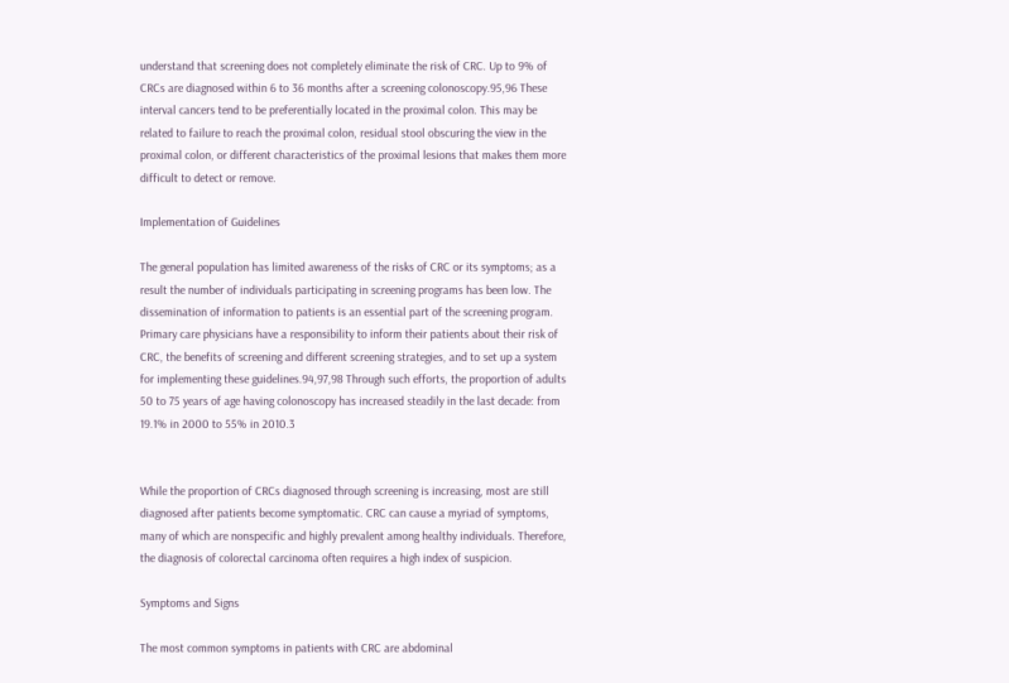understand that screening does not completely eliminate the risk of CRC. Up to 9% of CRCs are diagnosed within 6 to 36 months after a screening colonoscopy.95,96 These interval cancers tend to be preferentially located in the proximal colon. This may be related to failure to reach the proximal colon, residual stool obscuring the view in the proximal colon, or different characteristics of the proximal lesions that makes them more difficult to detect or remove.

Implementation of Guidelines

The general population has limited awareness of the risks of CRC or its symptoms; as a result the number of individuals participating in screening programs has been low. The dissemination of information to patients is an essential part of the screening program. Primary care physicians have a responsibility to inform their patients about their risk of CRC, the benefits of screening and different screening strategies, and to set up a system for implementing these guidelines.94,97,98 Through such efforts, the proportion of adults 50 to 75 years of age having colonoscopy has increased steadily in the last decade: from 19.1% in 2000 to 55% in 2010.3


While the proportion of CRCs diagnosed through screening is increasing, most are still diagnosed after patients become symptomatic. CRC can cause a myriad of symptoms, many of which are nonspecific and highly prevalent among healthy individuals. Therefore, the diagnosis of colorectal carcinoma often requires a high index of suspicion.

Symptoms and Signs

The most common symptoms in patients with CRC are abdominal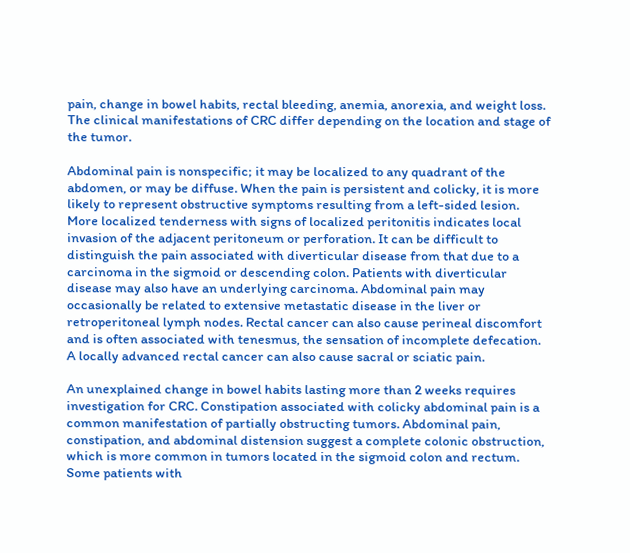pain, change in bowel habits, rectal bleeding, anemia, anorexia, and weight loss. The clinical manifestations of CRC differ depending on the location and stage of the tumor.

Abdominal pain is nonspecific; it may be localized to any quadrant of the abdomen, or may be diffuse. When the pain is persistent and colicky, it is more likely to represent obstructive symptoms resulting from a left-sided lesion. More localized tenderness with signs of localized peritonitis indicates local invasion of the adjacent peritoneum or perforation. It can be difficult to distinguish the pain associated with diverticular disease from that due to a carcinoma in the sigmoid or descending colon. Patients with diverticular disease may also have an underlying carcinoma. Abdominal pain may occasionally be related to extensive metastatic disease in the liver or retroperitoneal lymph nodes. Rectal cancer can also cause perineal discomfort and is often associated with tenesmus, the sensation of incomplete defecation. A locally advanced rectal cancer can also cause sacral or sciatic pain.

An unexplained change in bowel habits lasting more than 2 weeks requires investigation for CRC. Constipation associated with colicky abdominal pain is a common manifestation of partially obstructing tumors. Abdominal pain, constipation, and abdominal distension suggest a complete colonic obstruction, which is more common in tumors located in the sigmoid colon and rectum. Some patients with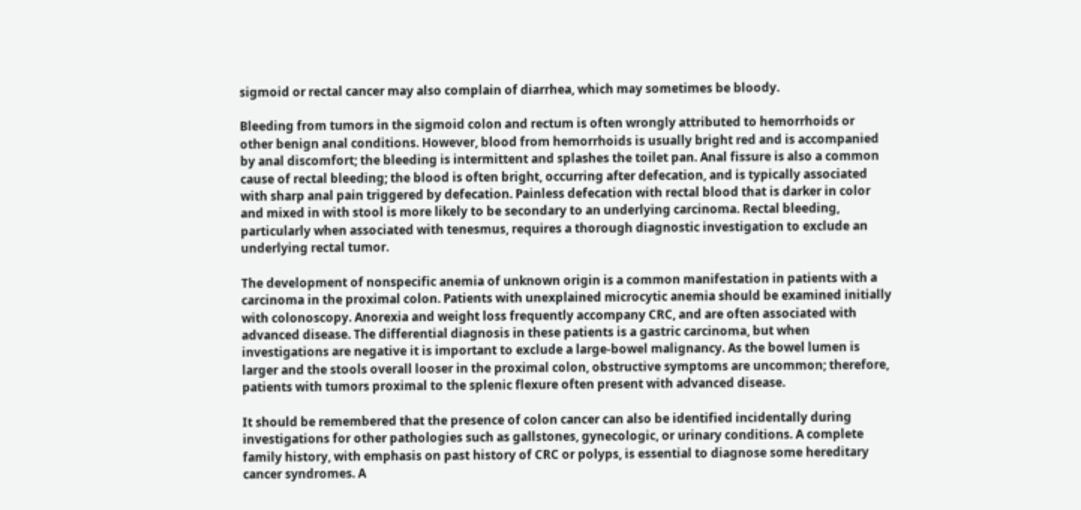sigmoid or rectal cancer may also complain of diarrhea, which may sometimes be bloody.

Bleeding from tumors in the sigmoid colon and rectum is often wrongly attributed to hemorrhoids or other benign anal conditions. However, blood from hemorrhoids is usually bright red and is accompanied by anal discomfort; the bleeding is intermittent and splashes the toilet pan. Anal fissure is also a common cause of rectal bleeding; the blood is often bright, occurring after defecation, and is typically associated with sharp anal pain triggered by defecation. Painless defecation with rectal blood that is darker in color and mixed in with stool is more likely to be secondary to an underlying carcinoma. Rectal bleeding, particularly when associated with tenesmus, requires a thorough diagnostic investigation to exclude an underlying rectal tumor.

The development of nonspecific anemia of unknown origin is a common manifestation in patients with a carcinoma in the proximal colon. Patients with unexplained microcytic anemia should be examined initially with colonoscopy. Anorexia and weight loss frequently accompany CRC, and are often associated with advanced disease. The differential diagnosis in these patients is a gastric carcinoma, but when investigations are negative it is important to exclude a large-bowel malignancy. As the bowel lumen is larger and the stools overall looser in the proximal colon, obstructive symptoms are uncommon; therefore, patients with tumors proximal to the splenic flexure often present with advanced disease.

It should be remembered that the presence of colon cancer can also be identified incidentally during investigations for other pathologies such as gallstones, gynecologic, or urinary conditions. A complete family history, with emphasis on past history of CRC or polyps, is essential to diagnose some hereditary cancer syndromes. A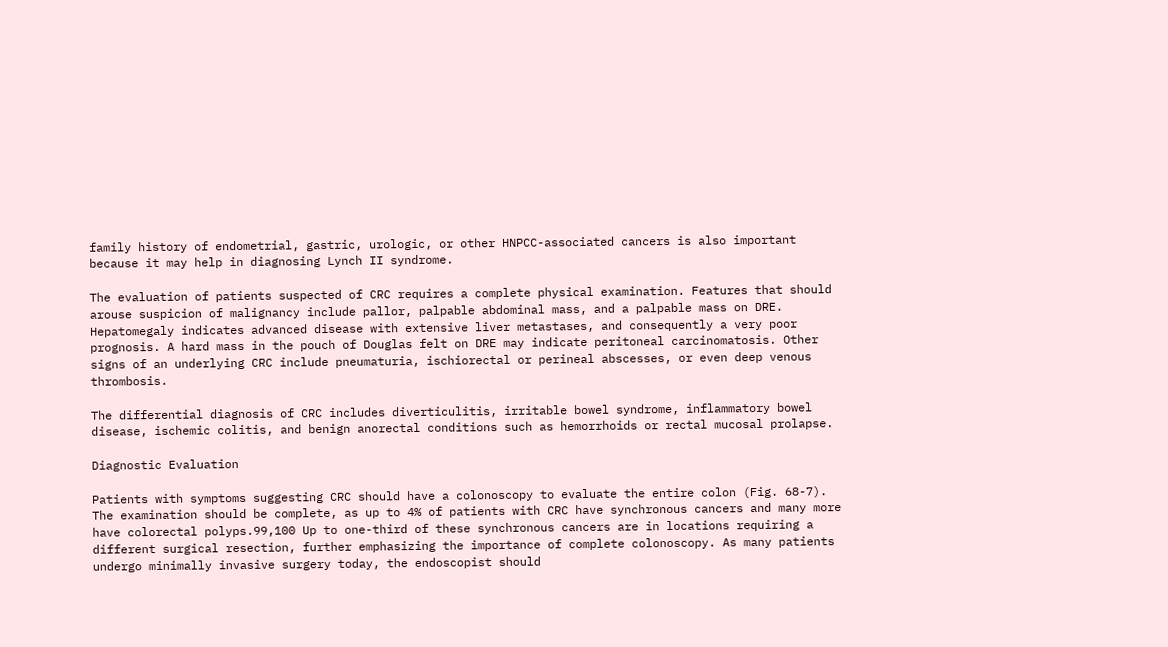family history of endometrial, gastric, urologic, or other HNPCC-associated cancers is also important because it may help in diagnosing Lynch II syndrome.

The evaluation of patients suspected of CRC requires a complete physical examination. Features that should arouse suspicion of malignancy include pallor, palpable abdominal mass, and a palpable mass on DRE. Hepatomegaly indicates advanced disease with extensive liver metastases, and consequently a very poor prognosis. A hard mass in the pouch of Douglas felt on DRE may indicate peritoneal carcinomatosis. Other signs of an underlying CRC include pneumaturia, ischiorectal or perineal abscesses, or even deep venous thrombosis.

The differential diagnosis of CRC includes diverticulitis, irritable bowel syndrome, inflammatory bowel disease, ischemic colitis, and benign anorectal conditions such as hemorrhoids or rectal mucosal prolapse.

Diagnostic Evaluation

Patients with symptoms suggesting CRC should have a colonoscopy to evaluate the entire colon (Fig. 68-7). The examination should be complete, as up to 4% of patients with CRC have synchronous cancers and many more have colorectal polyps.99,100 Up to one-third of these synchronous cancers are in locations requiring a different surgical resection, further emphasizing the importance of complete colonoscopy. As many patients undergo minimally invasive surgery today, the endoscopist should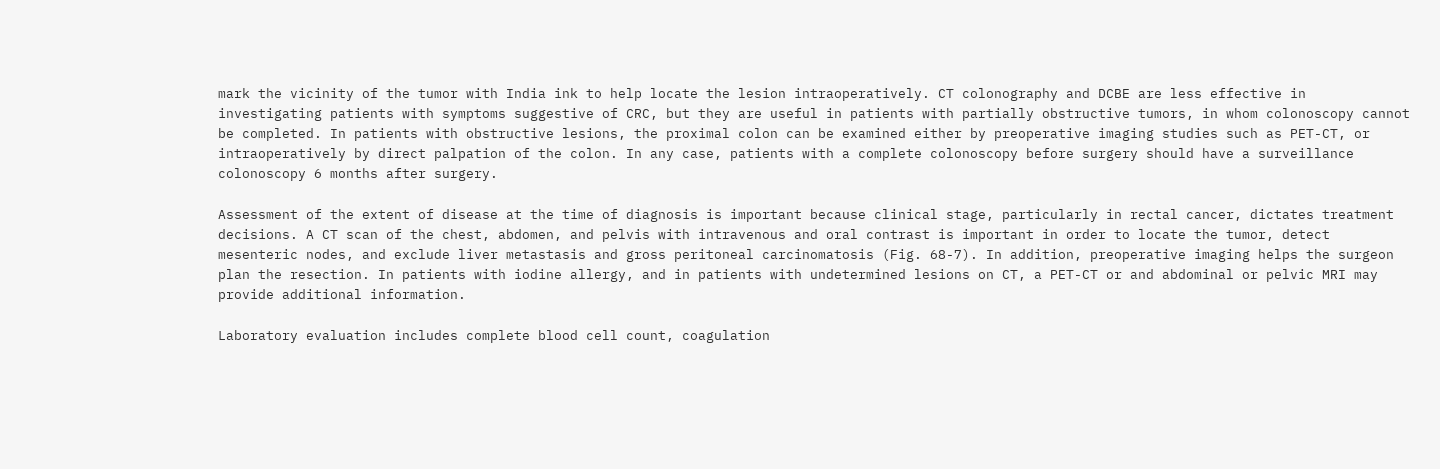mark the vicinity of the tumor with India ink to help locate the lesion intraoperatively. CT colonography and DCBE are less effective in investigating patients with symptoms suggestive of CRC, but they are useful in patients with partially obstructive tumors, in whom colonoscopy cannot be completed. In patients with obstructive lesions, the proximal colon can be examined either by preoperative imaging studies such as PET-CT, or intraoperatively by direct palpation of the colon. In any case, patients with a complete colonoscopy before surgery should have a surveillance colonoscopy 6 months after surgery.

Assessment of the extent of disease at the time of diagnosis is important because clinical stage, particularly in rectal cancer, dictates treatment decisions. A CT scan of the chest, abdomen, and pelvis with intravenous and oral contrast is important in order to locate the tumor, detect mesenteric nodes, and exclude liver metastasis and gross peritoneal carcinomatosis (Fig. 68-7). In addition, preoperative imaging helps the surgeon plan the resection. In patients with iodine allergy, and in patients with undetermined lesions on CT, a PET-CT or and abdominal or pelvic MRI may provide additional information.

Laboratory evaluation includes complete blood cell count, coagulation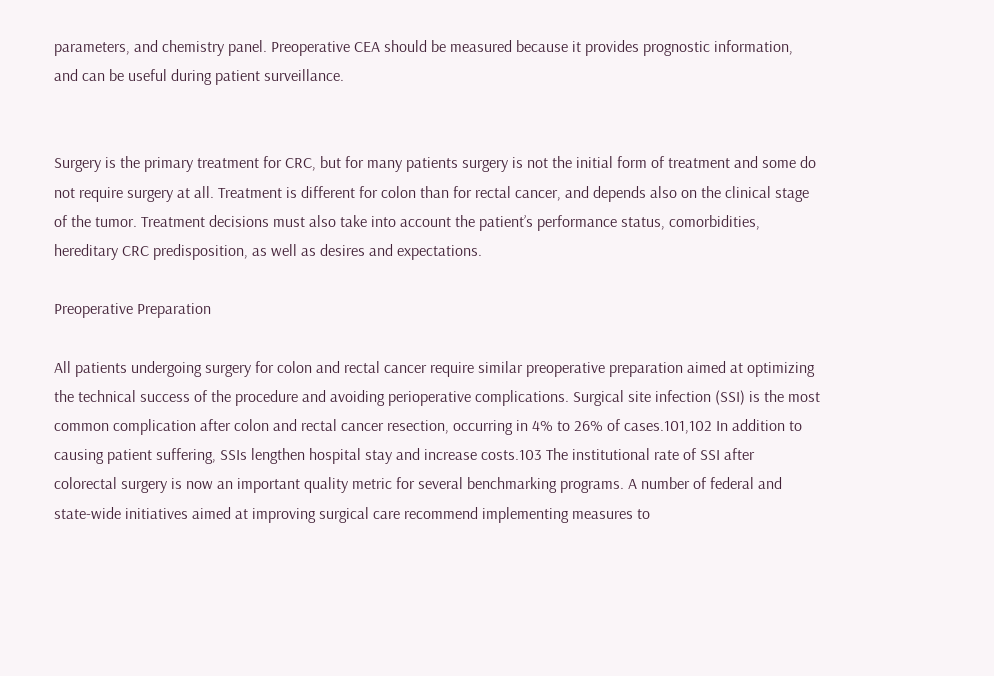parameters, and chemistry panel. Preoperative CEA should be measured because it provides prognostic information, and can be useful during patient surveillance.


Surgery is the primary treatment for CRC, but for many patients surgery is not the initial form of treatment and some do not require surgery at all. Treatment is different for colon than for rectal cancer, and depends also on the clinical stage of the tumor. Treatment decisions must also take into account the patient’s performance status, comorbidities, hereditary CRC predisposition, as well as desires and expectations.

Preoperative Preparation

All patients undergoing surgery for colon and rectal cancer require similar preoperative preparation aimed at optimizing the technical success of the procedure and avoiding perioperative complications. Surgical site infection (SSI) is the most common complication after colon and rectal cancer resection, occurring in 4% to 26% of cases.101,102 In addition to causing patient suffering, SSIs lengthen hospital stay and increase costs.103 The institutional rate of SSI after colorectal surgery is now an important quality metric for several benchmarking programs. A number of federal and state-wide initiatives aimed at improving surgical care recommend implementing measures to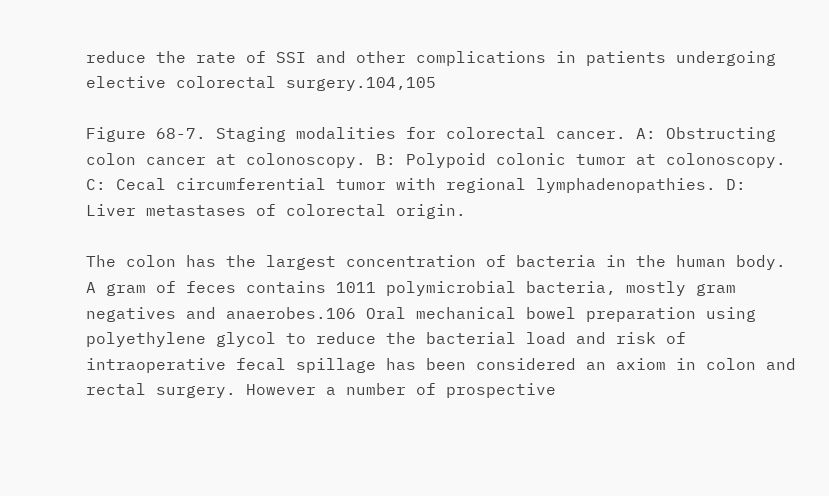reduce the rate of SSI and other complications in patients undergoing elective colorectal surgery.104,105

Figure 68-7. Staging modalities for colorectal cancer. A: Obstructing colon cancer at colonoscopy. B: Polypoid colonic tumor at colonoscopy. C: Cecal circumferential tumor with regional lymphadenopathies. D: Liver metastases of colorectal origin.

The colon has the largest concentration of bacteria in the human body. A gram of feces contains 1011 polymicrobial bacteria, mostly gram negatives and anaerobes.106 Oral mechanical bowel preparation using polyethylene glycol to reduce the bacterial load and risk of intraoperative fecal spillage has been considered an axiom in colon and rectal surgery. However a number of prospective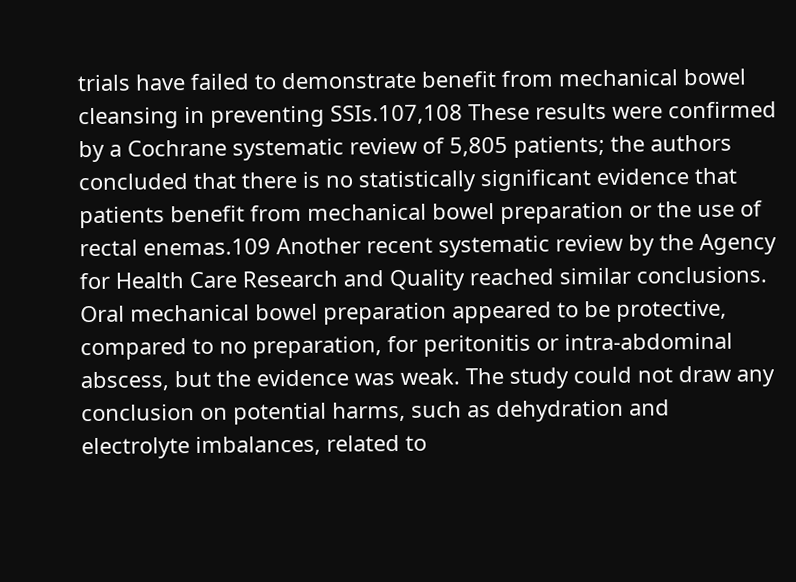trials have failed to demonstrate benefit from mechanical bowel cleansing in preventing SSIs.107,108 These results were confirmed by a Cochrane systematic review of 5,805 patients; the authors concluded that there is no statistically significant evidence that patients benefit from mechanical bowel preparation or the use of rectal enemas.109 Another recent systematic review by the Agency for Health Care Research and Quality reached similar conclusions. Oral mechanical bowel preparation appeared to be protective, compared to no preparation, for peritonitis or intra-abdominal abscess, but the evidence was weak. The study could not draw any conclusion on potential harms, such as dehydration and electrolyte imbalances, related to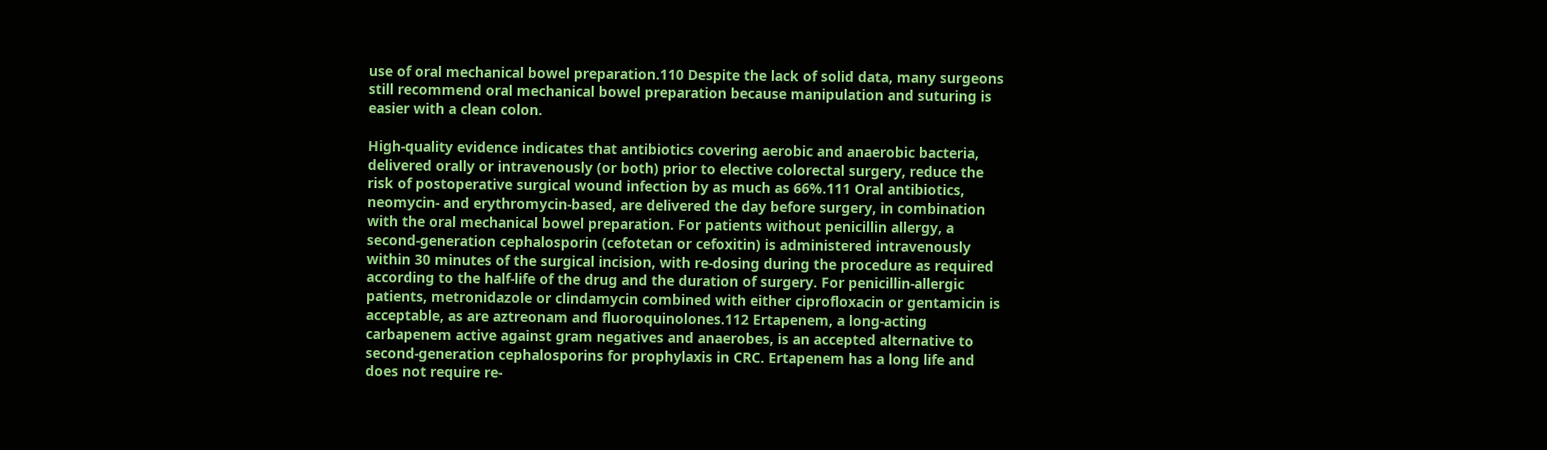use of oral mechanical bowel preparation.110 Despite the lack of solid data, many surgeons still recommend oral mechanical bowel preparation because manipulation and suturing is easier with a clean colon.

High-quality evidence indicates that antibiotics covering aerobic and anaerobic bacteria, delivered orally or intravenously (or both) prior to elective colorectal surgery, reduce the risk of postoperative surgical wound infection by as much as 66%.111 Oral antibiotics, neomycin- and erythromycin-based, are delivered the day before surgery, in combination with the oral mechanical bowel preparation. For patients without penicillin allergy, a second-generation cephalosporin (cefotetan or cefoxitin) is administered intravenously within 30 minutes of the surgical incision, with re-dosing during the procedure as required according to the half-life of the drug and the duration of surgery. For penicillin-allergic patients, metronidazole or clindamycin combined with either ciprofloxacin or gentamicin is acceptable, as are aztreonam and fluoroquinolones.112 Ertapenem, a long-acting carbapenem active against gram negatives and anaerobes, is an accepted alternative to second-generation cephalosporins for prophylaxis in CRC. Ertapenem has a long life and does not require re-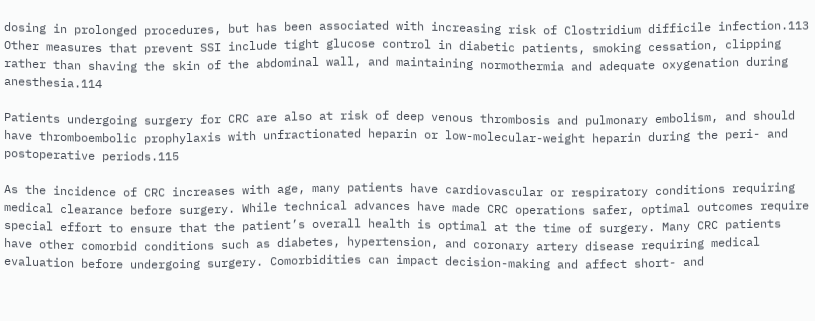dosing in prolonged procedures, but has been associated with increasing risk of Clostridium difficile infection.113 Other measures that prevent SSI include tight glucose control in diabetic patients, smoking cessation, clipping rather than shaving the skin of the abdominal wall, and maintaining normothermia and adequate oxygenation during anesthesia.114

Patients undergoing surgery for CRC are also at risk of deep venous thrombosis and pulmonary embolism, and should have thromboembolic prophylaxis with unfractionated heparin or low-molecular-weight heparin during the peri- and postoperative periods.115

As the incidence of CRC increases with age, many patients have cardiovascular or respiratory conditions requiring medical clearance before surgery. While technical advances have made CRC operations safer, optimal outcomes require special effort to ensure that the patient’s overall health is optimal at the time of surgery. Many CRC patients have other comorbid conditions such as diabetes, hypertension, and coronary artery disease requiring medical evaluation before undergoing surgery. Comorbidities can impact decision-making and affect short- and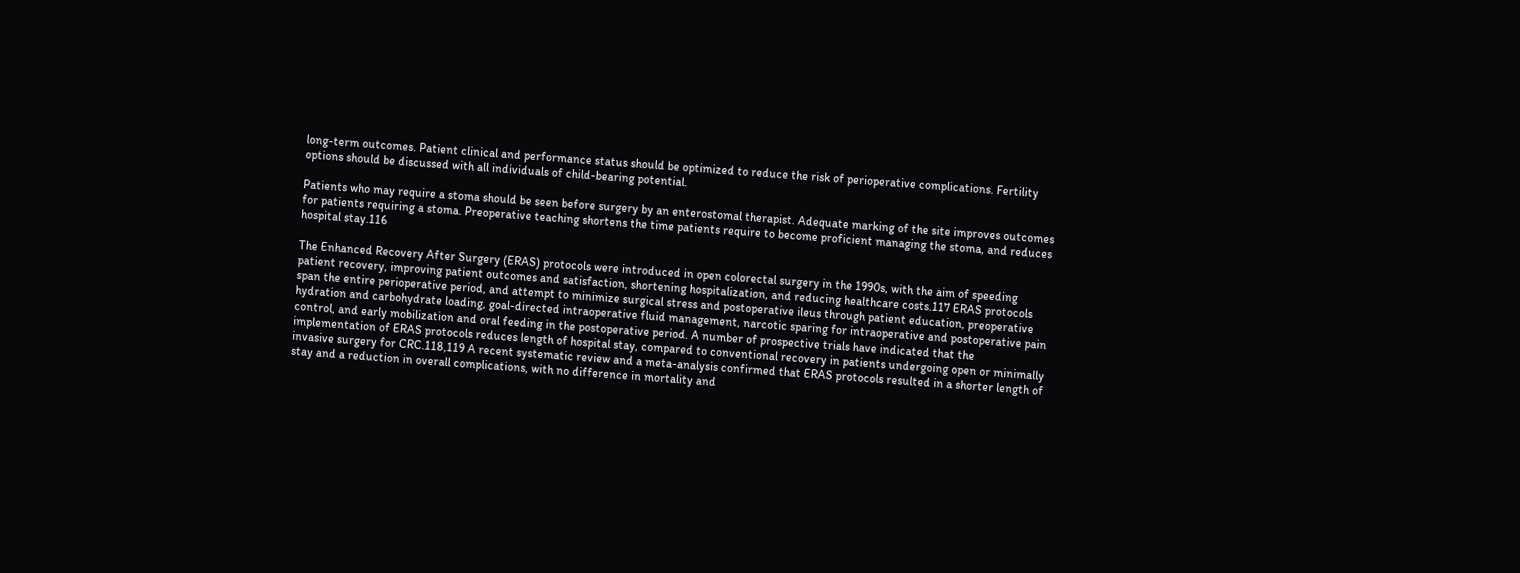long-term outcomes. Patient clinical and performance status should be optimized to reduce the risk of perioperative complications. Fertility options should be discussed with all individuals of child-bearing potential.

Patients who may require a stoma should be seen before surgery by an enterostomal therapist. Adequate marking of the site improves outcomes for patients requiring a stoma. Preoperative teaching shortens the time patients require to become proficient managing the stoma, and reduces hospital stay.116

The Enhanced Recovery After Surgery (ERAS) protocols were introduced in open colorectal surgery in the 1990s, with the aim of speeding patient recovery, improving patient outcomes and satisfaction, shortening hospitalization, and reducing healthcare costs.117 ERAS protocols span the entire perioperative period, and attempt to minimize surgical stress and postoperative ileus through patient education, preoperative hydration and carbohydrate loading, goal-directed intraoperative fluid management, narcotic sparing for intraoperative and postoperative pain control, and early mobilization and oral feeding in the postoperative period. A number of prospective trials have indicated that the implementation of ERAS protocols reduces length of hospital stay, compared to conventional recovery in patients undergoing open or minimally invasive surgery for CRC.118,119 A recent systematic review and a meta-analysis confirmed that ERAS protocols resulted in a shorter length of stay and a reduction in overall complications, with no difference in mortality and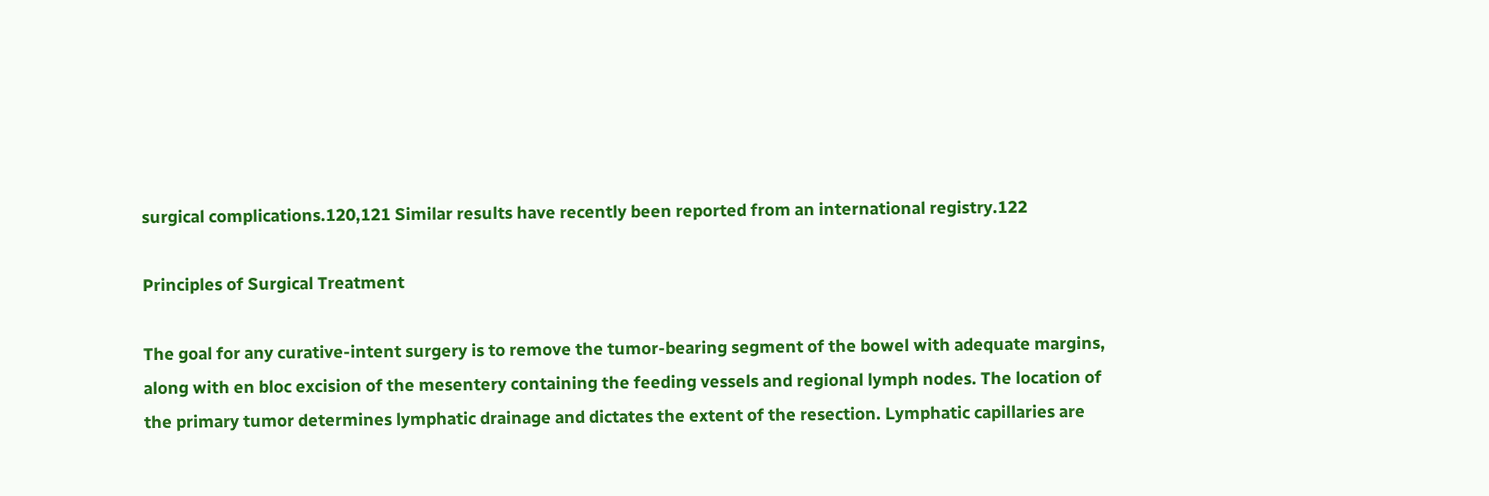surgical complications.120,121 Similar results have recently been reported from an international registry.122

Principles of Surgical Treatment

The goal for any curative-intent surgery is to remove the tumor-bearing segment of the bowel with adequate margins, along with en bloc excision of the mesentery containing the feeding vessels and regional lymph nodes. The location of the primary tumor determines lymphatic drainage and dictates the extent of the resection. Lymphatic capillaries are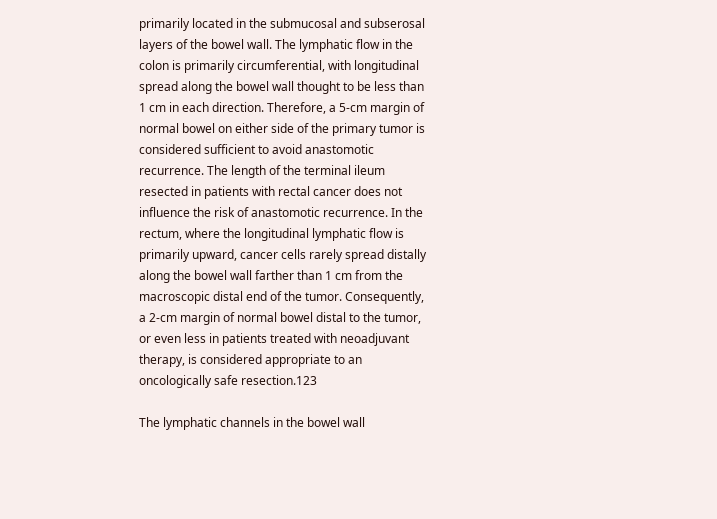primarily located in the submucosal and subserosal layers of the bowel wall. The lymphatic flow in the colon is primarily circumferential, with longitudinal spread along the bowel wall thought to be less than 1 cm in each direction. Therefore, a 5-cm margin of normal bowel on either side of the primary tumor is considered sufficient to avoid anastomotic recurrence. The length of the terminal ileum resected in patients with rectal cancer does not influence the risk of anastomotic recurrence. In the rectum, where the longitudinal lymphatic flow is primarily upward, cancer cells rarely spread distally along the bowel wall farther than 1 cm from the macroscopic distal end of the tumor. Consequently, a 2-cm margin of normal bowel distal to the tumor, or even less in patients treated with neoadjuvant therapy, is considered appropriate to an oncologically safe resection.123

The lymphatic channels in the bowel wall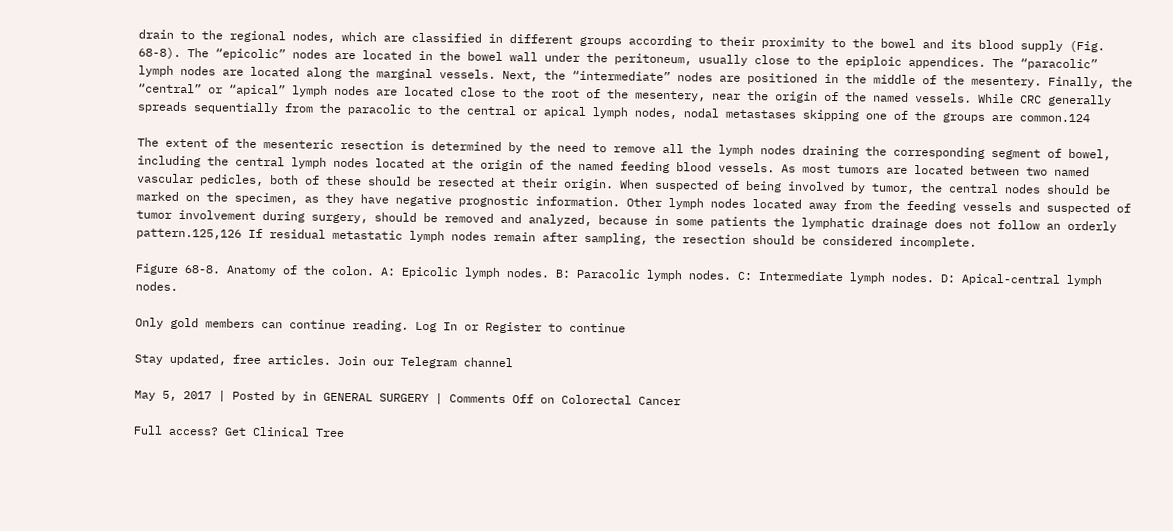drain to the regional nodes, which are classified in different groups according to their proximity to the bowel and its blood supply (Fig. 68-8). The “epicolic” nodes are located in the bowel wall under the peritoneum, usually close to the epiploic appendices. The “paracolic” lymph nodes are located along the marginal vessels. Next, the “intermediate” nodes are positioned in the middle of the mesentery. Finally, the “central” or “apical” lymph nodes are located close to the root of the mesentery, near the origin of the named vessels. While CRC generally spreads sequentially from the paracolic to the central or apical lymph nodes, nodal metastases skipping one of the groups are common.124

The extent of the mesenteric resection is determined by the need to remove all the lymph nodes draining the corresponding segment of bowel, including the central lymph nodes located at the origin of the named feeding blood vessels. As most tumors are located between two named vascular pedicles, both of these should be resected at their origin. When suspected of being involved by tumor, the central nodes should be marked on the specimen, as they have negative prognostic information. Other lymph nodes located away from the feeding vessels and suspected of tumor involvement during surgery, should be removed and analyzed, because in some patients the lymphatic drainage does not follow an orderly pattern.125,126 If residual metastatic lymph nodes remain after sampling, the resection should be considered incomplete.

Figure 68-8. Anatomy of the colon. A: Epicolic lymph nodes. B: Paracolic lymph nodes. C: Intermediate lymph nodes. D: Apical-central lymph nodes.

Only gold members can continue reading. Log In or Register to continue

Stay updated, free articles. Join our Telegram channel

May 5, 2017 | Posted by in GENERAL SURGERY | Comments Off on Colorectal Cancer

Full access? Get Clinical Tree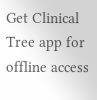Get Clinical Tree app for offline access